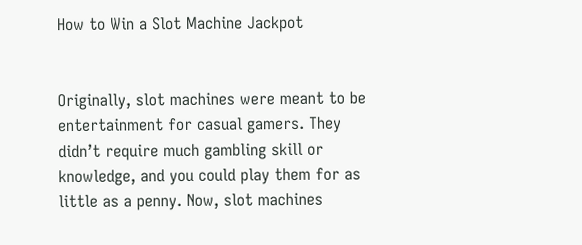How to Win a Slot Machine Jackpot


Originally, slot machines were meant to be entertainment for casual gamers. They didn’t require much gambling skill or knowledge, and you could play them for as little as a penny. Now, slot machines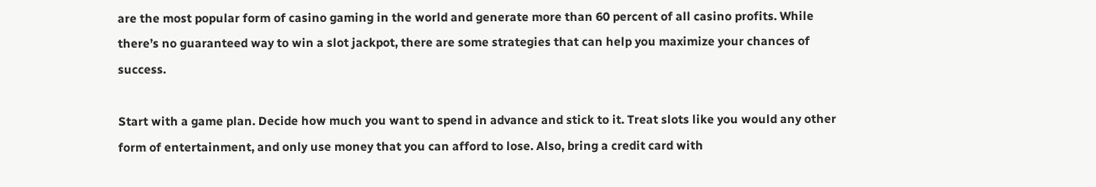are the most popular form of casino gaming in the world and generate more than 60 percent of all casino profits. While there’s no guaranteed way to win a slot jackpot, there are some strategies that can help you maximize your chances of success.

Start with a game plan. Decide how much you want to spend in advance and stick to it. Treat slots like you would any other form of entertainment, and only use money that you can afford to lose. Also, bring a credit card with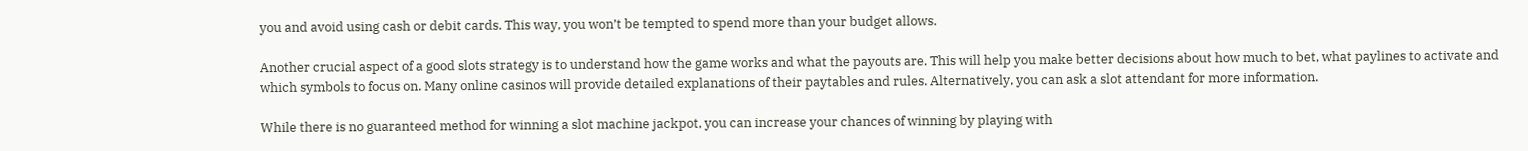you and avoid using cash or debit cards. This way, you won’t be tempted to spend more than your budget allows.

Another crucial aspect of a good slots strategy is to understand how the game works and what the payouts are. This will help you make better decisions about how much to bet, what paylines to activate and which symbols to focus on. Many online casinos will provide detailed explanations of their paytables and rules. Alternatively, you can ask a slot attendant for more information.

While there is no guaranteed method for winning a slot machine jackpot, you can increase your chances of winning by playing with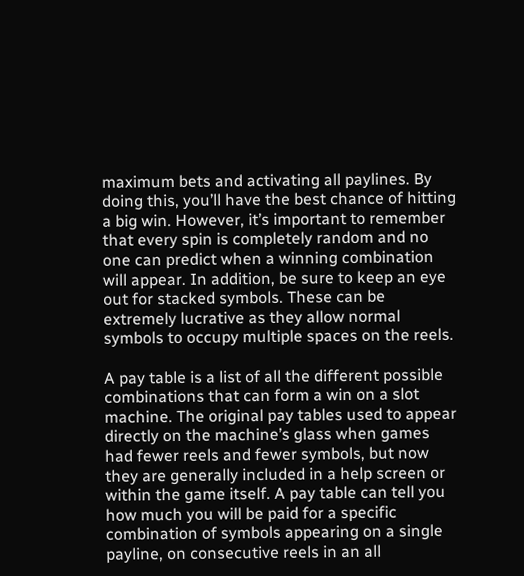maximum bets and activating all paylines. By doing this, you’ll have the best chance of hitting a big win. However, it’s important to remember that every spin is completely random and no one can predict when a winning combination will appear. In addition, be sure to keep an eye out for stacked symbols. These can be extremely lucrative as they allow normal symbols to occupy multiple spaces on the reels.

A pay table is a list of all the different possible combinations that can form a win on a slot machine. The original pay tables used to appear directly on the machine’s glass when games had fewer reels and fewer symbols, but now they are generally included in a help screen or within the game itself. A pay table can tell you how much you will be paid for a specific combination of symbols appearing on a single payline, on consecutive reels in an all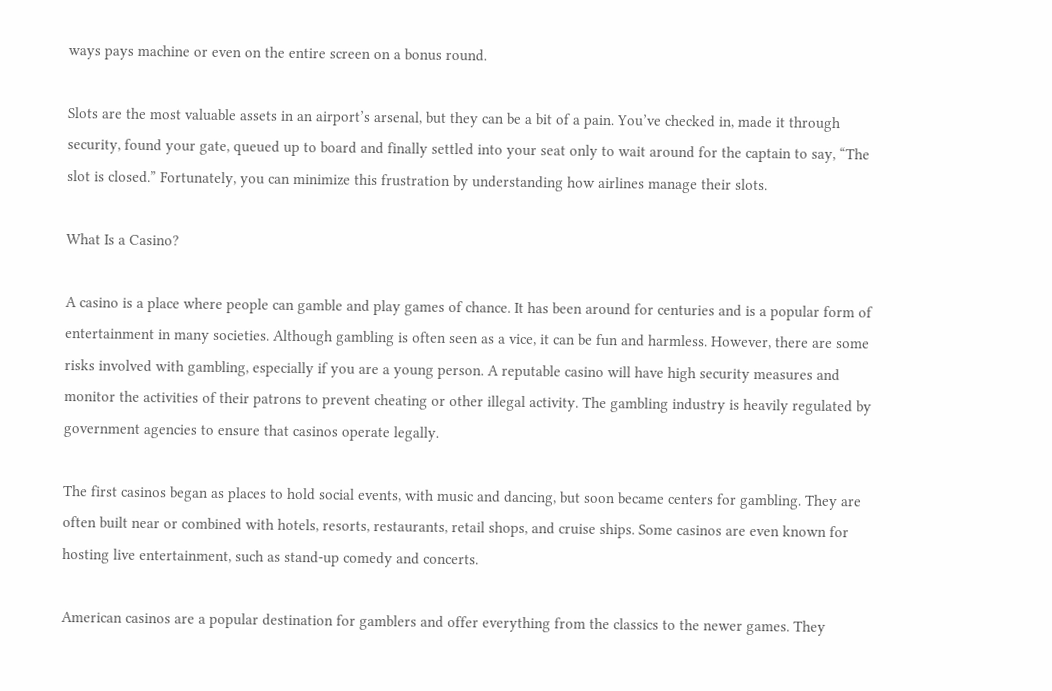ways pays machine or even on the entire screen on a bonus round.

Slots are the most valuable assets in an airport’s arsenal, but they can be a bit of a pain. You’ve checked in, made it through security, found your gate, queued up to board and finally settled into your seat only to wait around for the captain to say, “The slot is closed.” Fortunately, you can minimize this frustration by understanding how airlines manage their slots.

What Is a Casino?

A casino is a place where people can gamble and play games of chance. It has been around for centuries and is a popular form of entertainment in many societies. Although gambling is often seen as a vice, it can be fun and harmless. However, there are some risks involved with gambling, especially if you are a young person. A reputable casino will have high security measures and monitor the activities of their patrons to prevent cheating or other illegal activity. The gambling industry is heavily regulated by government agencies to ensure that casinos operate legally.

The first casinos began as places to hold social events, with music and dancing, but soon became centers for gambling. They are often built near or combined with hotels, resorts, restaurants, retail shops, and cruise ships. Some casinos are even known for hosting live entertainment, such as stand-up comedy and concerts.

American casinos are a popular destination for gamblers and offer everything from the classics to the newer games. They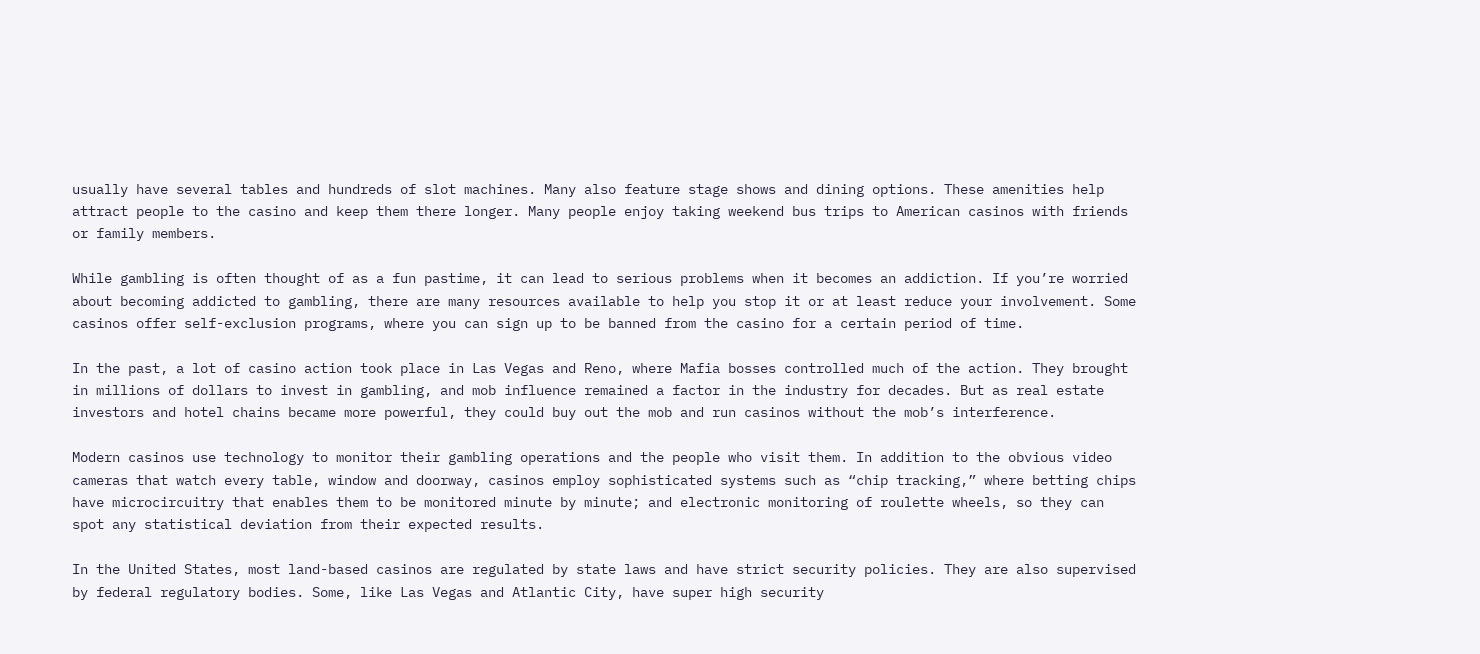usually have several tables and hundreds of slot machines. Many also feature stage shows and dining options. These amenities help attract people to the casino and keep them there longer. Many people enjoy taking weekend bus trips to American casinos with friends or family members.

While gambling is often thought of as a fun pastime, it can lead to serious problems when it becomes an addiction. If you’re worried about becoming addicted to gambling, there are many resources available to help you stop it or at least reduce your involvement. Some casinos offer self-exclusion programs, where you can sign up to be banned from the casino for a certain period of time.

In the past, a lot of casino action took place in Las Vegas and Reno, where Mafia bosses controlled much of the action. They brought in millions of dollars to invest in gambling, and mob influence remained a factor in the industry for decades. But as real estate investors and hotel chains became more powerful, they could buy out the mob and run casinos without the mob’s interference.

Modern casinos use technology to monitor their gambling operations and the people who visit them. In addition to the obvious video cameras that watch every table, window and doorway, casinos employ sophisticated systems such as “chip tracking,” where betting chips have microcircuitry that enables them to be monitored minute by minute; and electronic monitoring of roulette wheels, so they can spot any statistical deviation from their expected results.

In the United States, most land-based casinos are regulated by state laws and have strict security policies. They are also supervised by federal regulatory bodies. Some, like Las Vegas and Atlantic City, have super high security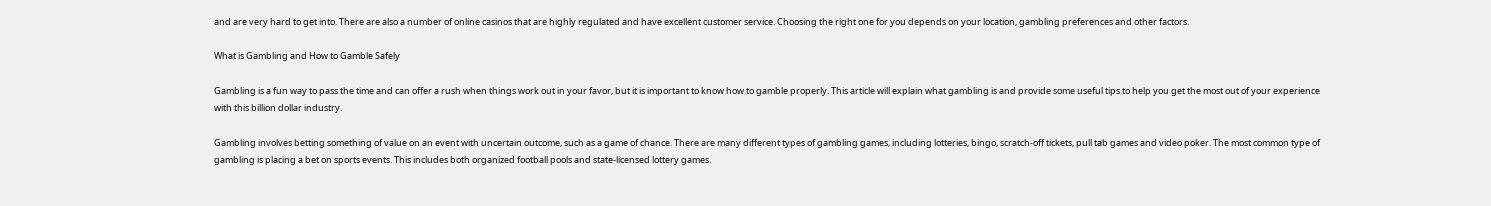and are very hard to get into. There are also a number of online casinos that are highly regulated and have excellent customer service. Choosing the right one for you depends on your location, gambling preferences and other factors.

What is Gambling and How to Gamble Safely

Gambling is a fun way to pass the time and can offer a rush when things work out in your favor, but it is important to know how to gamble properly. This article will explain what gambling is and provide some useful tips to help you get the most out of your experience with this billion dollar industry.

Gambling involves betting something of value on an event with uncertain outcome, such as a game of chance. There are many different types of gambling games, including lotteries, bingo, scratch-off tickets, pull tab games and video poker. The most common type of gambling is placing a bet on sports events. This includes both organized football pools and state-licensed lottery games.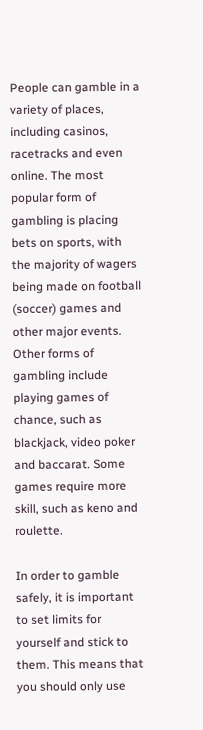People can gamble in a variety of places, including casinos, racetracks and even online. The most popular form of gambling is placing bets on sports, with the majority of wagers being made on football (soccer) games and other major events. Other forms of gambling include playing games of chance, such as blackjack, video poker and baccarat. Some games require more skill, such as keno and roulette.

In order to gamble safely, it is important to set limits for yourself and stick to them. This means that you should only use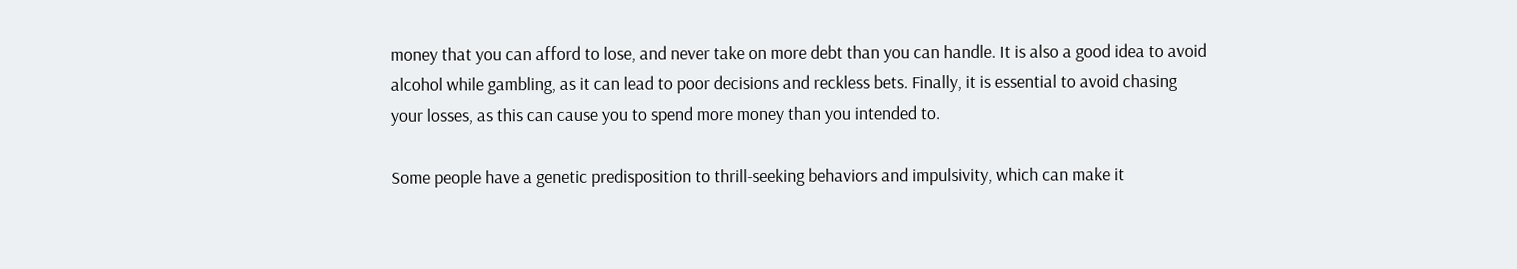money that you can afford to lose, and never take on more debt than you can handle. It is also a good idea to avoid alcohol while gambling, as it can lead to poor decisions and reckless bets. Finally, it is essential to avoid chasing your losses, as this can cause you to spend more money than you intended to.

Some people have a genetic predisposition to thrill-seeking behaviors and impulsivity, which can make it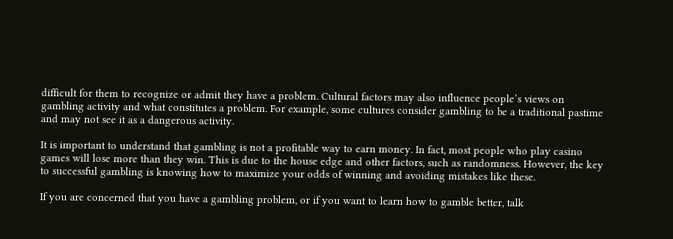difficult for them to recognize or admit they have a problem. Cultural factors may also influence people’s views on gambling activity and what constitutes a problem. For example, some cultures consider gambling to be a traditional pastime and may not see it as a dangerous activity.

It is important to understand that gambling is not a profitable way to earn money. In fact, most people who play casino games will lose more than they win. This is due to the house edge and other factors, such as randomness. However, the key to successful gambling is knowing how to maximize your odds of winning and avoiding mistakes like these.

If you are concerned that you have a gambling problem, or if you want to learn how to gamble better, talk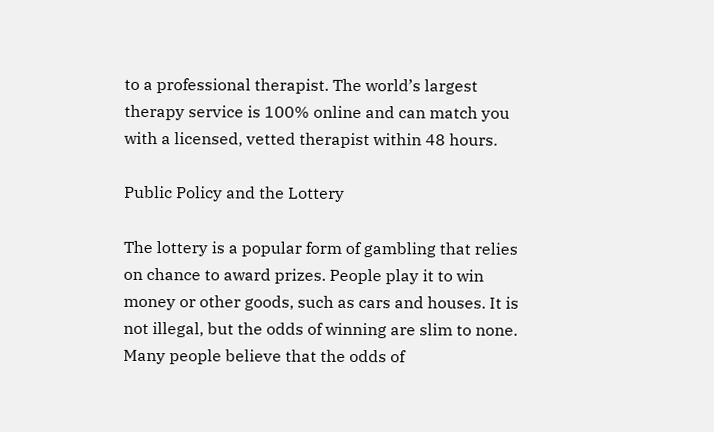to a professional therapist. The world’s largest therapy service is 100% online and can match you with a licensed, vetted therapist within 48 hours.

Public Policy and the Lottery

The lottery is a popular form of gambling that relies on chance to award prizes. People play it to win money or other goods, such as cars and houses. It is not illegal, but the odds of winning are slim to none. Many people believe that the odds of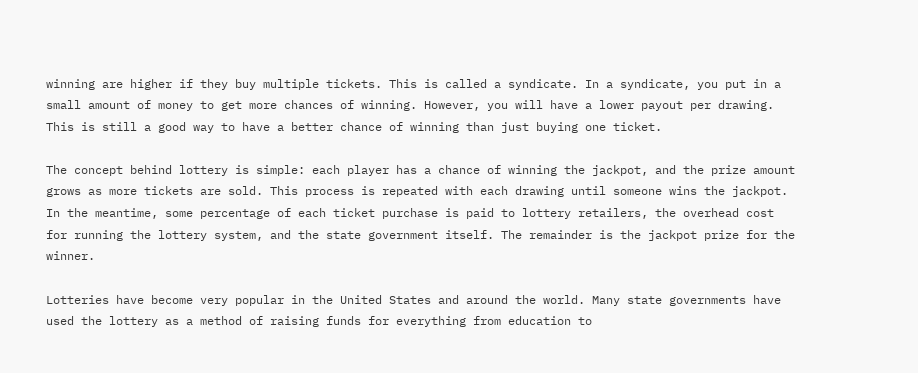winning are higher if they buy multiple tickets. This is called a syndicate. In a syndicate, you put in a small amount of money to get more chances of winning. However, you will have a lower payout per drawing. This is still a good way to have a better chance of winning than just buying one ticket.

The concept behind lottery is simple: each player has a chance of winning the jackpot, and the prize amount grows as more tickets are sold. This process is repeated with each drawing until someone wins the jackpot. In the meantime, some percentage of each ticket purchase is paid to lottery retailers, the overhead cost for running the lottery system, and the state government itself. The remainder is the jackpot prize for the winner.

Lotteries have become very popular in the United States and around the world. Many state governments have used the lottery as a method of raising funds for everything from education to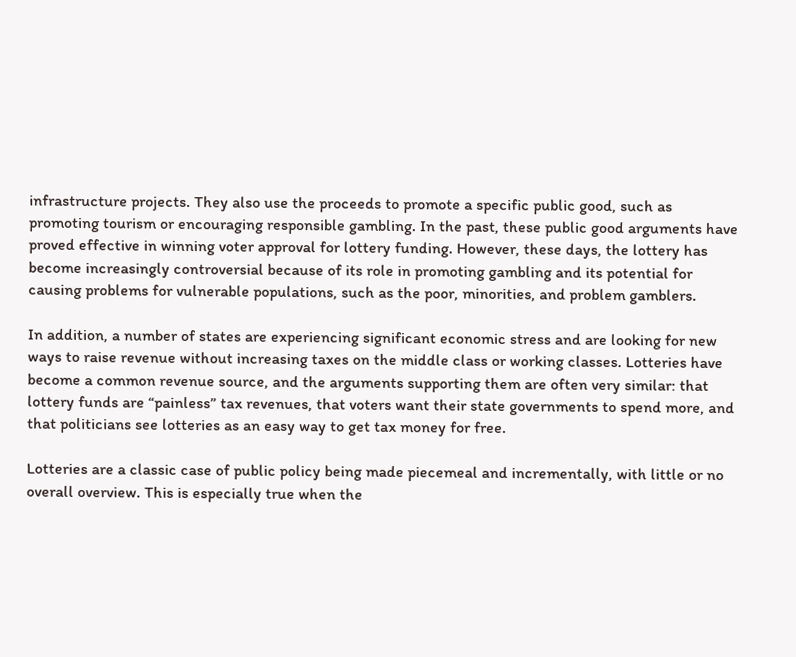infrastructure projects. They also use the proceeds to promote a specific public good, such as promoting tourism or encouraging responsible gambling. In the past, these public good arguments have proved effective in winning voter approval for lottery funding. However, these days, the lottery has become increasingly controversial because of its role in promoting gambling and its potential for causing problems for vulnerable populations, such as the poor, minorities, and problem gamblers.

In addition, a number of states are experiencing significant economic stress and are looking for new ways to raise revenue without increasing taxes on the middle class or working classes. Lotteries have become a common revenue source, and the arguments supporting them are often very similar: that lottery funds are “painless” tax revenues, that voters want their state governments to spend more, and that politicians see lotteries as an easy way to get tax money for free.

Lotteries are a classic case of public policy being made piecemeal and incrementally, with little or no overall overview. This is especially true when the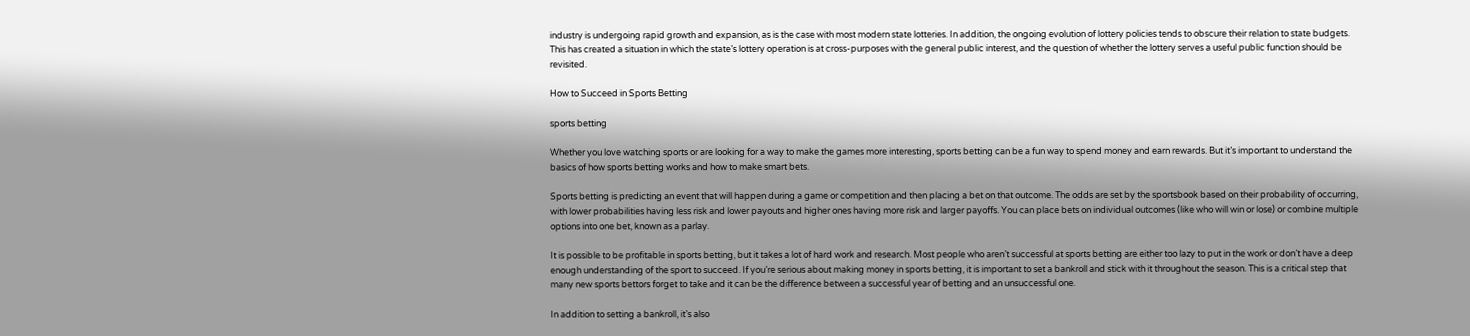industry is undergoing rapid growth and expansion, as is the case with most modern state lotteries. In addition, the ongoing evolution of lottery policies tends to obscure their relation to state budgets. This has created a situation in which the state’s lottery operation is at cross-purposes with the general public interest, and the question of whether the lottery serves a useful public function should be revisited.

How to Succeed in Sports Betting

sports betting

Whether you love watching sports or are looking for a way to make the games more interesting, sports betting can be a fun way to spend money and earn rewards. But it’s important to understand the basics of how sports betting works and how to make smart bets.

Sports betting is predicting an event that will happen during a game or competition and then placing a bet on that outcome. The odds are set by the sportsbook based on their probability of occurring, with lower probabilities having less risk and lower payouts and higher ones having more risk and larger payoffs. You can place bets on individual outcomes (like who will win or lose) or combine multiple options into one bet, known as a parlay.

It is possible to be profitable in sports betting, but it takes a lot of hard work and research. Most people who aren’t successful at sports betting are either too lazy to put in the work or don’t have a deep enough understanding of the sport to succeed. If you’re serious about making money in sports betting, it is important to set a bankroll and stick with it throughout the season. This is a critical step that many new sports bettors forget to take and it can be the difference between a successful year of betting and an unsuccessful one.

In addition to setting a bankroll, it’s also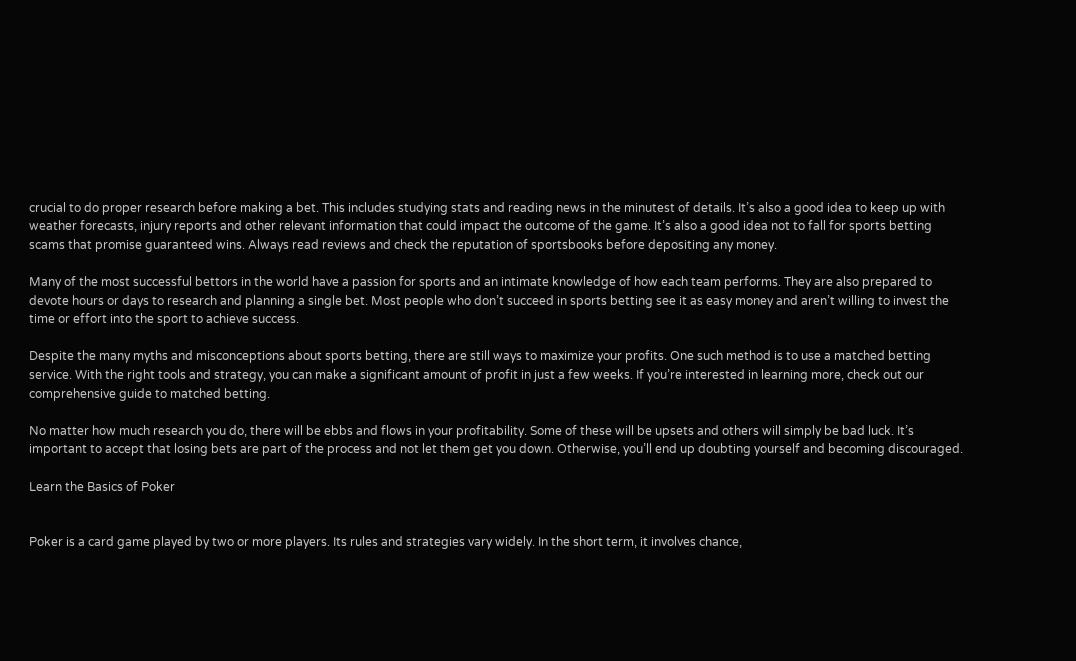crucial to do proper research before making a bet. This includes studying stats and reading news in the minutest of details. It’s also a good idea to keep up with weather forecasts, injury reports and other relevant information that could impact the outcome of the game. It’s also a good idea not to fall for sports betting scams that promise guaranteed wins. Always read reviews and check the reputation of sportsbooks before depositing any money.

Many of the most successful bettors in the world have a passion for sports and an intimate knowledge of how each team performs. They are also prepared to devote hours or days to research and planning a single bet. Most people who don’t succeed in sports betting see it as easy money and aren’t willing to invest the time or effort into the sport to achieve success.

Despite the many myths and misconceptions about sports betting, there are still ways to maximize your profits. One such method is to use a matched betting service. With the right tools and strategy, you can make a significant amount of profit in just a few weeks. If you’re interested in learning more, check out our comprehensive guide to matched betting.

No matter how much research you do, there will be ebbs and flows in your profitability. Some of these will be upsets and others will simply be bad luck. It’s important to accept that losing bets are part of the process and not let them get you down. Otherwise, you’ll end up doubting yourself and becoming discouraged.

Learn the Basics of Poker


Poker is a card game played by two or more players. Its rules and strategies vary widely. In the short term, it involves chance,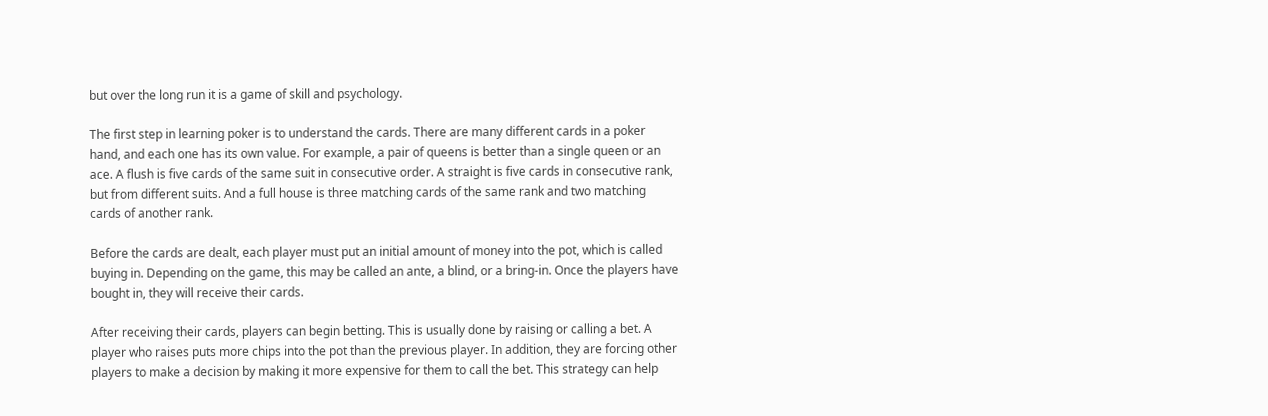but over the long run it is a game of skill and psychology.

The first step in learning poker is to understand the cards. There are many different cards in a poker hand, and each one has its own value. For example, a pair of queens is better than a single queen or an ace. A flush is five cards of the same suit in consecutive order. A straight is five cards in consecutive rank, but from different suits. And a full house is three matching cards of the same rank and two matching cards of another rank.

Before the cards are dealt, each player must put an initial amount of money into the pot, which is called buying in. Depending on the game, this may be called an ante, a blind, or a bring-in. Once the players have bought in, they will receive their cards.

After receiving their cards, players can begin betting. This is usually done by raising or calling a bet. A player who raises puts more chips into the pot than the previous player. In addition, they are forcing other players to make a decision by making it more expensive for them to call the bet. This strategy can help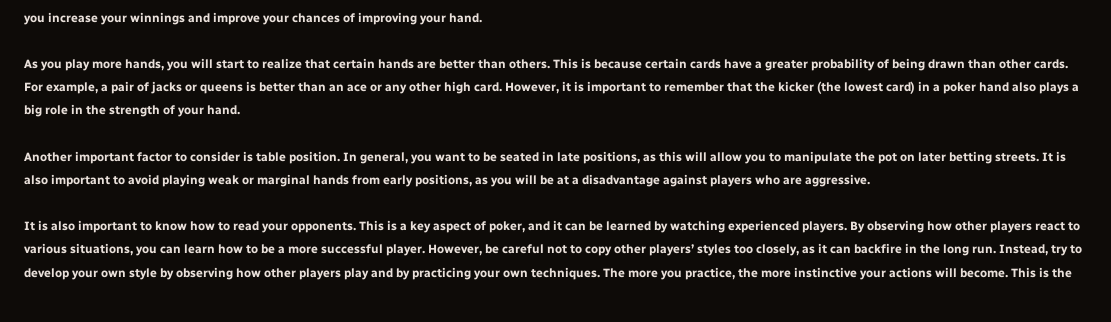you increase your winnings and improve your chances of improving your hand.

As you play more hands, you will start to realize that certain hands are better than others. This is because certain cards have a greater probability of being drawn than other cards. For example, a pair of jacks or queens is better than an ace or any other high card. However, it is important to remember that the kicker (the lowest card) in a poker hand also plays a big role in the strength of your hand.

Another important factor to consider is table position. In general, you want to be seated in late positions, as this will allow you to manipulate the pot on later betting streets. It is also important to avoid playing weak or marginal hands from early positions, as you will be at a disadvantage against players who are aggressive.

It is also important to know how to read your opponents. This is a key aspect of poker, and it can be learned by watching experienced players. By observing how other players react to various situations, you can learn how to be a more successful player. However, be careful not to copy other players’ styles too closely, as it can backfire in the long run. Instead, try to develop your own style by observing how other players play and by practicing your own techniques. The more you practice, the more instinctive your actions will become. This is the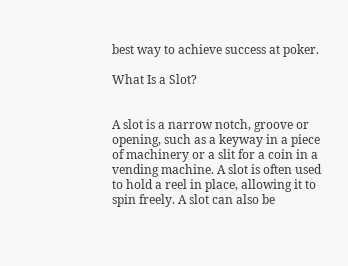best way to achieve success at poker.

What Is a Slot?


A slot is a narrow notch, groove or opening, such as a keyway in a piece of machinery or a slit for a coin in a vending machine. A slot is often used to hold a reel in place, allowing it to spin freely. A slot can also be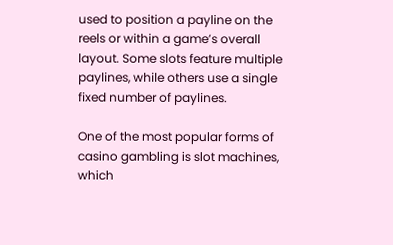used to position a payline on the reels or within a game’s overall layout. Some slots feature multiple paylines, while others use a single fixed number of paylines.

One of the most popular forms of casino gambling is slot machines, which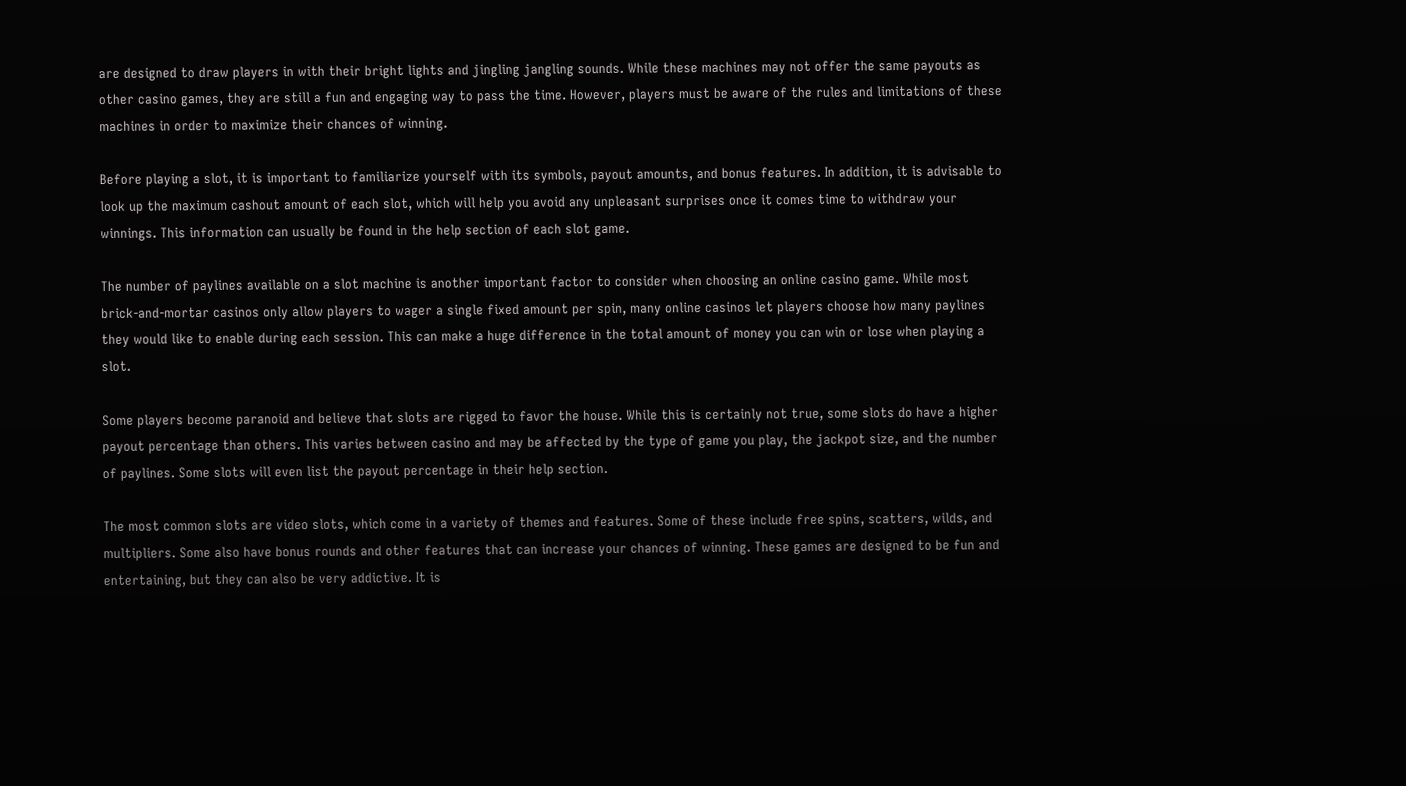are designed to draw players in with their bright lights and jingling jangling sounds. While these machines may not offer the same payouts as other casino games, they are still a fun and engaging way to pass the time. However, players must be aware of the rules and limitations of these machines in order to maximize their chances of winning.

Before playing a slot, it is important to familiarize yourself with its symbols, payout amounts, and bonus features. In addition, it is advisable to look up the maximum cashout amount of each slot, which will help you avoid any unpleasant surprises once it comes time to withdraw your winnings. This information can usually be found in the help section of each slot game.

The number of paylines available on a slot machine is another important factor to consider when choosing an online casino game. While most brick-and-mortar casinos only allow players to wager a single fixed amount per spin, many online casinos let players choose how many paylines they would like to enable during each session. This can make a huge difference in the total amount of money you can win or lose when playing a slot.

Some players become paranoid and believe that slots are rigged to favor the house. While this is certainly not true, some slots do have a higher payout percentage than others. This varies between casino and may be affected by the type of game you play, the jackpot size, and the number of paylines. Some slots will even list the payout percentage in their help section.

The most common slots are video slots, which come in a variety of themes and features. Some of these include free spins, scatters, wilds, and multipliers. Some also have bonus rounds and other features that can increase your chances of winning. These games are designed to be fun and entertaining, but they can also be very addictive. It is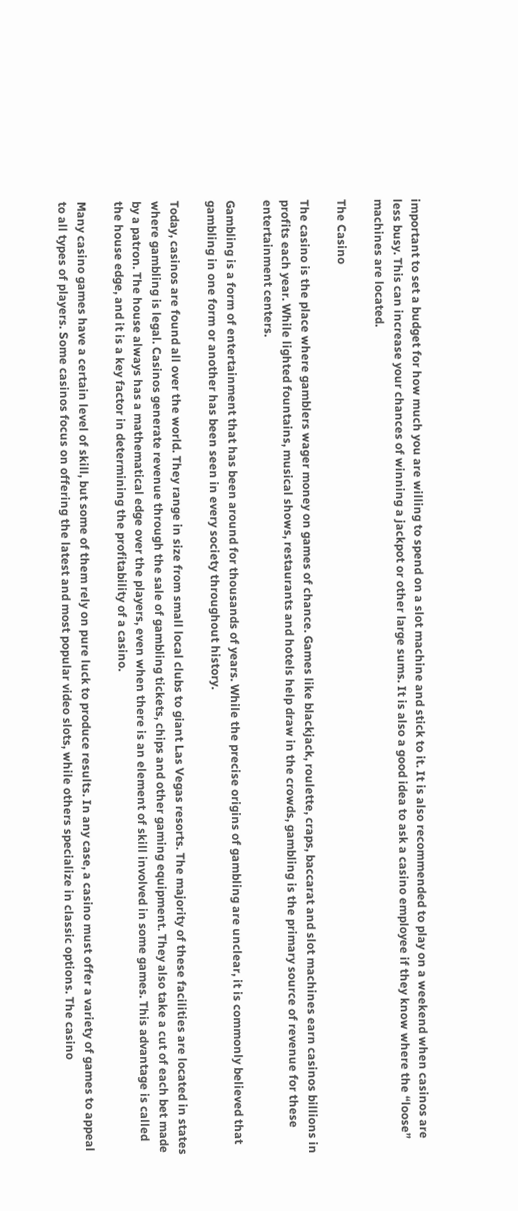important to set a budget for how much you are willing to spend on a slot machine and stick to it. It is also recommended to play on a weekend when casinos are less busy. This can increase your chances of winning a jackpot or other large sums. It is also a good idea to ask a casino employee if they know where the “loose” machines are located.

The Casino

The casino is the place where gamblers wager money on games of chance. Games like blackjack, roulette, craps, baccarat and slot machines earn casinos billions in profits each year. While lighted fountains, musical shows, restaurants and hotels help draw in the crowds, gambling is the primary source of revenue for these entertainment centers.

Gambling is a form of entertainment that has been around for thousands of years. While the precise origins of gambling are unclear, it is commonly believed that gambling in one form or another has been seen in every society throughout history.

Today, casinos are found all over the world. They range in size from small local clubs to giant Las Vegas resorts. The majority of these facilities are located in states where gambling is legal. Casinos generate revenue through the sale of gambling tickets, chips and other gaming equipment. They also take a cut of each bet made by a patron. The house always has a mathematical edge over the players, even when there is an element of skill involved in some games. This advantage is called the house edge, and it is a key factor in determining the profitability of a casino.

Many casino games have a certain level of skill, but some of them rely on pure luck to produce results. In any case, a casino must offer a variety of games to appeal to all types of players. Some casinos focus on offering the latest and most popular video slots, while others specialize in classic options. The casino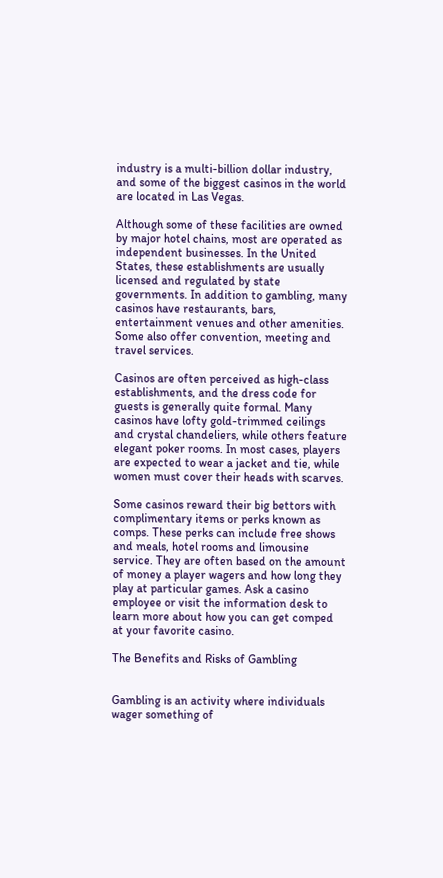industry is a multi-billion dollar industry, and some of the biggest casinos in the world are located in Las Vegas.

Although some of these facilities are owned by major hotel chains, most are operated as independent businesses. In the United States, these establishments are usually licensed and regulated by state governments. In addition to gambling, many casinos have restaurants, bars, entertainment venues and other amenities. Some also offer convention, meeting and travel services.

Casinos are often perceived as high-class establishments, and the dress code for guests is generally quite formal. Many casinos have lofty gold-trimmed ceilings and crystal chandeliers, while others feature elegant poker rooms. In most cases, players are expected to wear a jacket and tie, while women must cover their heads with scarves.

Some casinos reward their big bettors with complimentary items or perks known as comps. These perks can include free shows and meals, hotel rooms and limousine service. They are often based on the amount of money a player wagers and how long they play at particular games. Ask a casino employee or visit the information desk to learn more about how you can get comped at your favorite casino.

The Benefits and Risks of Gambling


Gambling is an activity where individuals wager something of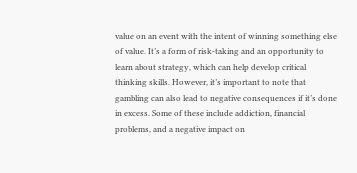value on an event with the intent of winning something else of value. It’s a form of risk-taking and an opportunity to learn about strategy, which can help develop critical thinking skills. However, it’s important to note that gambling can also lead to negative consequences if it’s done in excess. Some of these include addiction, financial problems, and a negative impact on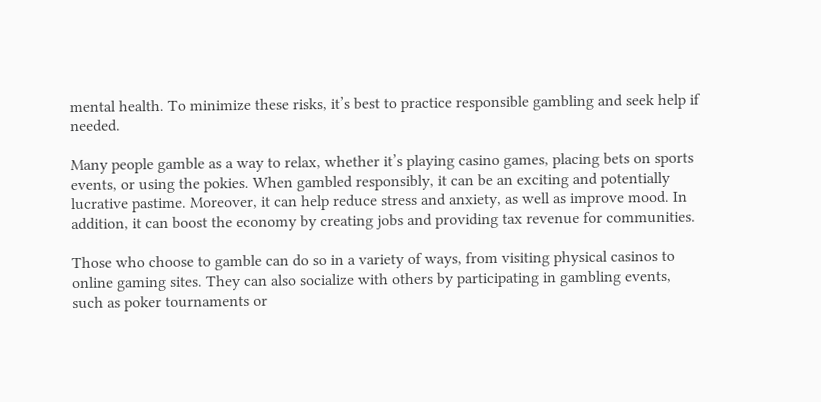mental health. To minimize these risks, it’s best to practice responsible gambling and seek help if needed.

Many people gamble as a way to relax, whether it’s playing casino games, placing bets on sports events, or using the pokies. When gambled responsibly, it can be an exciting and potentially lucrative pastime. Moreover, it can help reduce stress and anxiety, as well as improve mood. In addition, it can boost the economy by creating jobs and providing tax revenue for communities.

Those who choose to gamble can do so in a variety of ways, from visiting physical casinos to online gaming sites. They can also socialize with others by participating in gambling events, such as poker tournaments or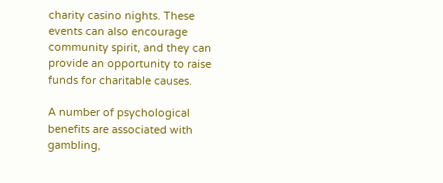charity casino nights. These events can also encourage community spirit, and they can provide an opportunity to raise funds for charitable causes.

A number of psychological benefits are associated with gambling,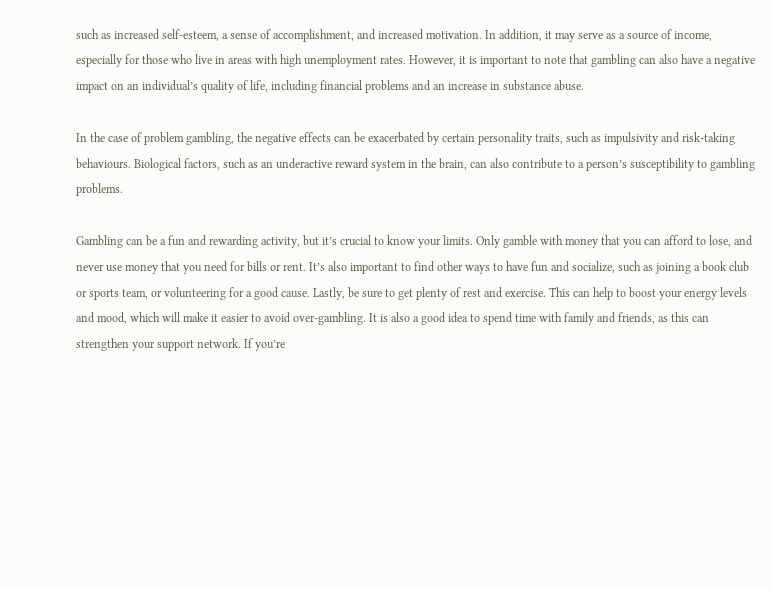such as increased self-esteem, a sense of accomplishment, and increased motivation. In addition, it may serve as a source of income, especially for those who live in areas with high unemployment rates. However, it is important to note that gambling can also have a negative impact on an individual’s quality of life, including financial problems and an increase in substance abuse.

In the case of problem gambling, the negative effects can be exacerbated by certain personality traits, such as impulsivity and risk-taking behaviours. Biological factors, such as an underactive reward system in the brain, can also contribute to a person’s susceptibility to gambling problems.

Gambling can be a fun and rewarding activity, but it’s crucial to know your limits. Only gamble with money that you can afford to lose, and never use money that you need for bills or rent. It’s also important to find other ways to have fun and socialize, such as joining a book club or sports team, or volunteering for a good cause. Lastly, be sure to get plenty of rest and exercise. This can help to boost your energy levels and mood, which will make it easier to avoid over-gambling. It is also a good idea to spend time with family and friends, as this can strengthen your support network. If you’re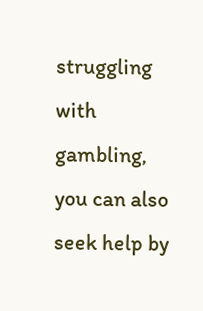struggling with gambling, you can also seek help by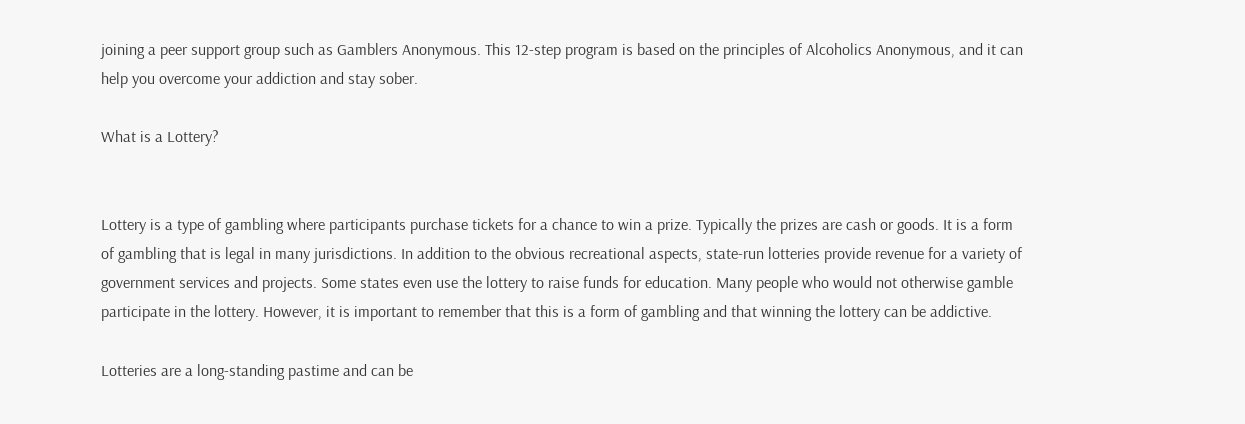joining a peer support group such as Gamblers Anonymous. This 12-step program is based on the principles of Alcoholics Anonymous, and it can help you overcome your addiction and stay sober.

What is a Lottery?


Lottery is a type of gambling where participants purchase tickets for a chance to win a prize. Typically the prizes are cash or goods. It is a form of gambling that is legal in many jurisdictions. In addition to the obvious recreational aspects, state-run lotteries provide revenue for a variety of government services and projects. Some states even use the lottery to raise funds for education. Many people who would not otherwise gamble participate in the lottery. However, it is important to remember that this is a form of gambling and that winning the lottery can be addictive.

Lotteries are a long-standing pastime and can be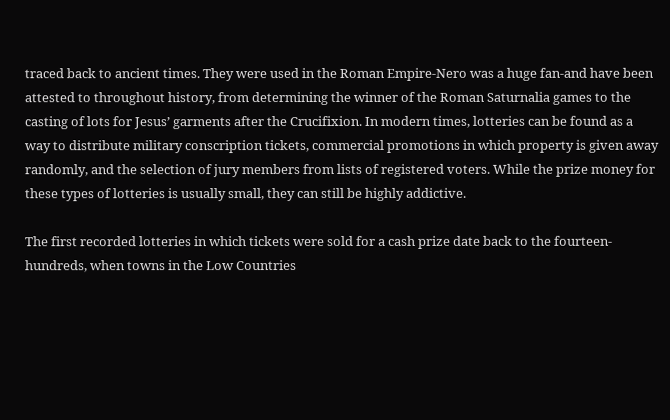traced back to ancient times. They were used in the Roman Empire-Nero was a huge fan-and have been attested to throughout history, from determining the winner of the Roman Saturnalia games to the casting of lots for Jesus’ garments after the Crucifixion. In modern times, lotteries can be found as a way to distribute military conscription tickets, commercial promotions in which property is given away randomly, and the selection of jury members from lists of registered voters. While the prize money for these types of lotteries is usually small, they can still be highly addictive.

The first recorded lotteries in which tickets were sold for a cash prize date back to the fourteen-hundreds, when towns in the Low Countries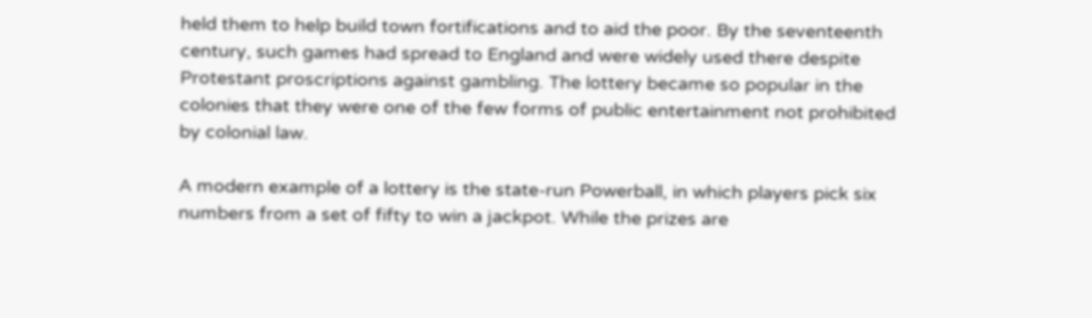held them to help build town fortifications and to aid the poor. By the seventeenth century, such games had spread to England and were widely used there despite Protestant proscriptions against gambling. The lottery became so popular in the colonies that they were one of the few forms of public entertainment not prohibited by colonial law.

A modern example of a lottery is the state-run Powerball, in which players pick six numbers from a set of fifty to win a jackpot. While the prizes are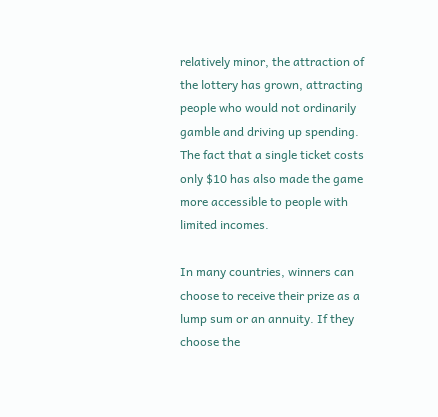relatively minor, the attraction of the lottery has grown, attracting people who would not ordinarily gamble and driving up spending. The fact that a single ticket costs only $10 has also made the game more accessible to people with limited incomes.

In many countries, winners can choose to receive their prize as a lump sum or an annuity. If they choose the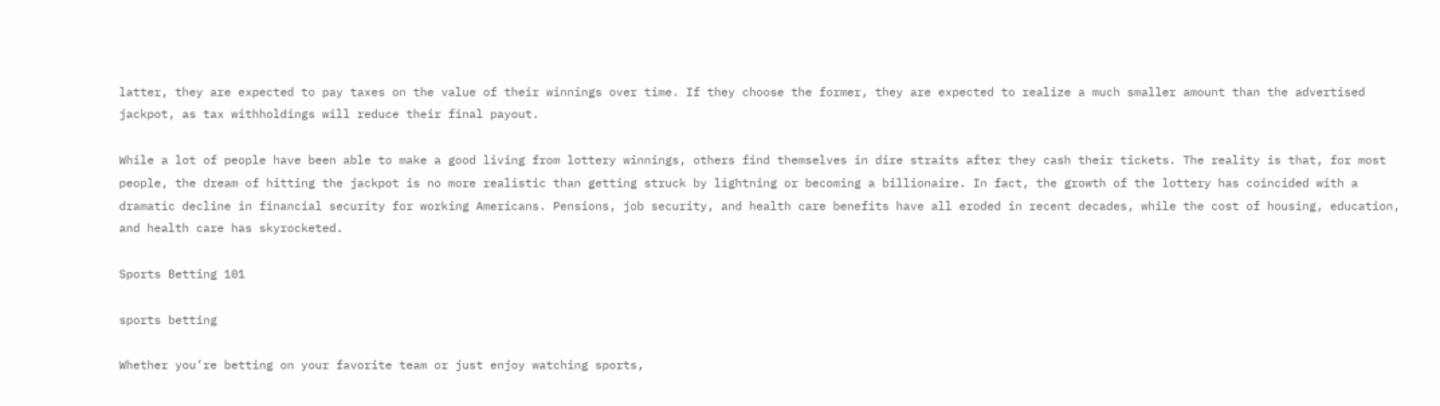latter, they are expected to pay taxes on the value of their winnings over time. If they choose the former, they are expected to realize a much smaller amount than the advertised jackpot, as tax withholdings will reduce their final payout.

While a lot of people have been able to make a good living from lottery winnings, others find themselves in dire straits after they cash their tickets. The reality is that, for most people, the dream of hitting the jackpot is no more realistic than getting struck by lightning or becoming a billionaire. In fact, the growth of the lottery has coincided with a dramatic decline in financial security for working Americans. Pensions, job security, and health care benefits have all eroded in recent decades, while the cost of housing, education, and health care has skyrocketed.

Sports Betting 101

sports betting

Whether you’re betting on your favorite team or just enjoy watching sports,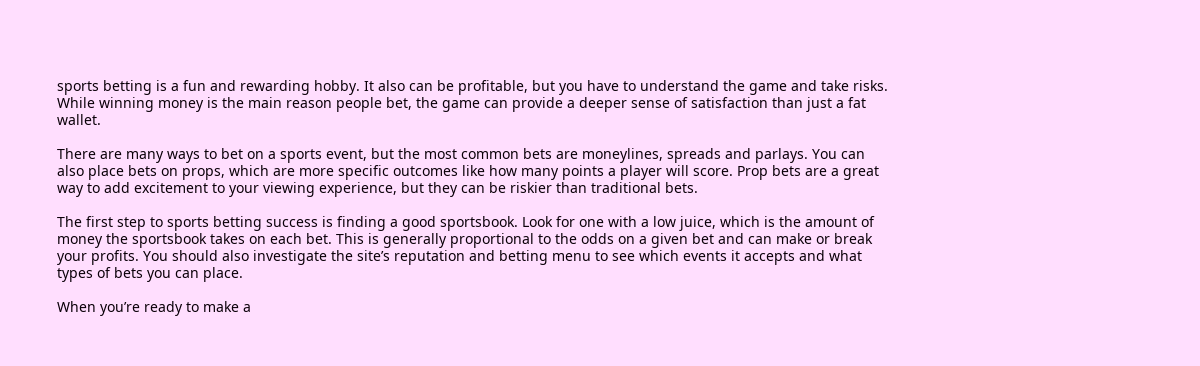sports betting is a fun and rewarding hobby. It also can be profitable, but you have to understand the game and take risks. While winning money is the main reason people bet, the game can provide a deeper sense of satisfaction than just a fat wallet.

There are many ways to bet on a sports event, but the most common bets are moneylines, spreads and parlays. You can also place bets on props, which are more specific outcomes like how many points a player will score. Prop bets are a great way to add excitement to your viewing experience, but they can be riskier than traditional bets.

The first step to sports betting success is finding a good sportsbook. Look for one with a low juice, which is the amount of money the sportsbook takes on each bet. This is generally proportional to the odds on a given bet and can make or break your profits. You should also investigate the site’s reputation and betting menu to see which events it accepts and what types of bets you can place.

When you’re ready to make a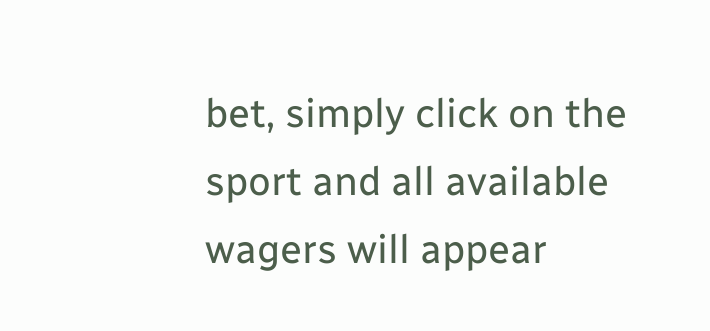bet, simply click on the sport and all available wagers will appear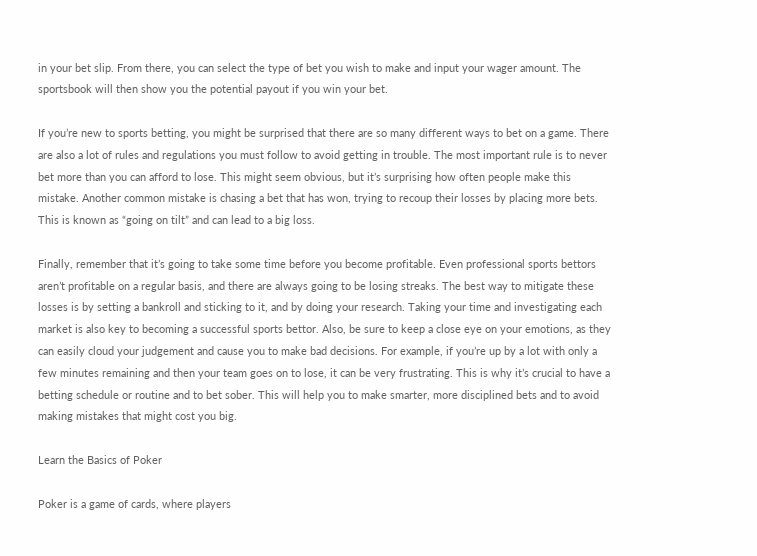in your bet slip. From there, you can select the type of bet you wish to make and input your wager amount. The sportsbook will then show you the potential payout if you win your bet.

If you’re new to sports betting, you might be surprised that there are so many different ways to bet on a game. There are also a lot of rules and regulations you must follow to avoid getting in trouble. The most important rule is to never bet more than you can afford to lose. This might seem obvious, but it’s surprising how often people make this mistake. Another common mistake is chasing a bet that has won, trying to recoup their losses by placing more bets. This is known as “going on tilt” and can lead to a big loss.

Finally, remember that it’s going to take some time before you become profitable. Even professional sports bettors aren’t profitable on a regular basis, and there are always going to be losing streaks. The best way to mitigate these losses is by setting a bankroll and sticking to it, and by doing your research. Taking your time and investigating each market is also key to becoming a successful sports bettor. Also, be sure to keep a close eye on your emotions, as they can easily cloud your judgement and cause you to make bad decisions. For example, if you’re up by a lot with only a few minutes remaining and then your team goes on to lose, it can be very frustrating. This is why it’s crucial to have a betting schedule or routine and to bet sober. This will help you to make smarter, more disciplined bets and to avoid making mistakes that might cost you big.

Learn the Basics of Poker

Poker is a game of cards, where players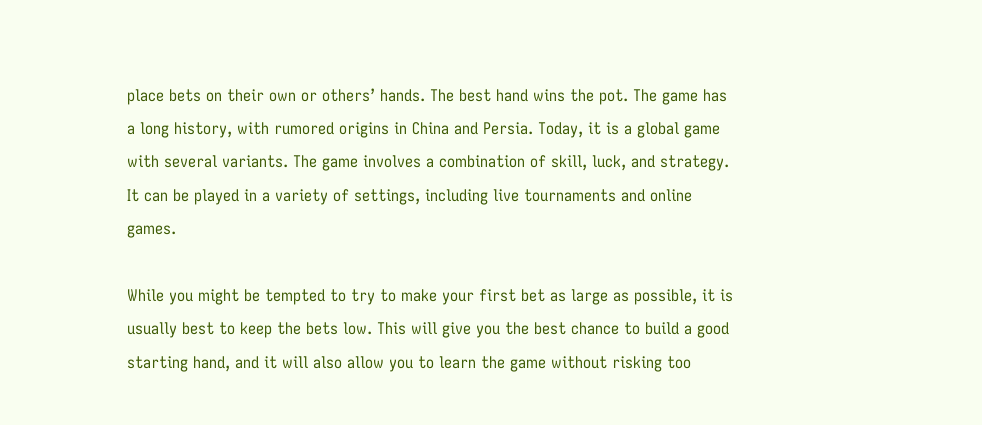place bets on their own or others’ hands. The best hand wins the pot. The game has a long history, with rumored origins in China and Persia. Today, it is a global game with several variants. The game involves a combination of skill, luck, and strategy. It can be played in a variety of settings, including live tournaments and online games.

While you might be tempted to try to make your first bet as large as possible, it is usually best to keep the bets low. This will give you the best chance to build a good starting hand, and it will also allow you to learn the game without risking too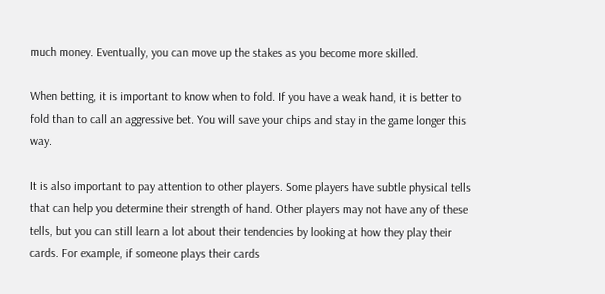much money. Eventually, you can move up the stakes as you become more skilled.

When betting, it is important to know when to fold. If you have a weak hand, it is better to fold than to call an aggressive bet. You will save your chips and stay in the game longer this way.

It is also important to pay attention to other players. Some players have subtle physical tells that can help you determine their strength of hand. Other players may not have any of these tells, but you can still learn a lot about their tendencies by looking at how they play their cards. For example, if someone plays their cards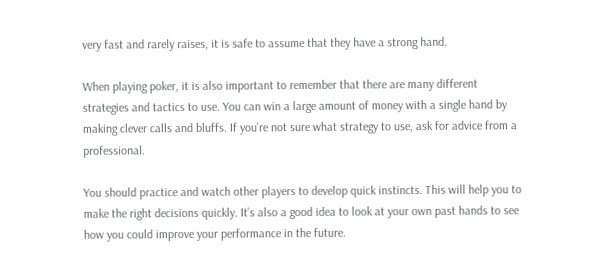very fast and rarely raises, it is safe to assume that they have a strong hand.

When playing poker, it is also important to remember that there are many different strategies and tactics to use. You can win a large amount of money with a single hand by making clever calls and bluffs. If you’re not sure what strategy to use, ask for advice from a professional.

You should practice and watch other players to develop quick instincts. This will help you to make the right decisions quickly. It’s also a good idea to look at your own past hands to see how you could improve your performance in the future.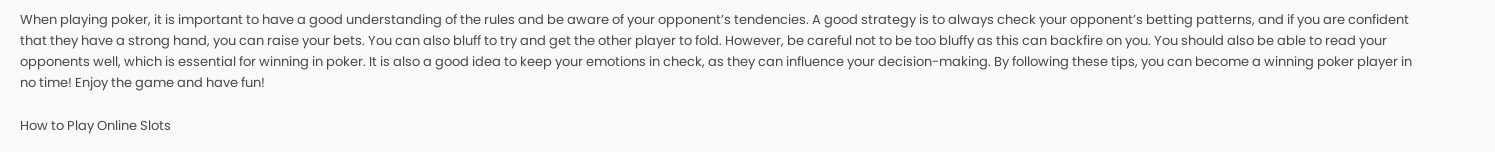When playing poker, it is important to have a good understanding of the rules and be aware of your opponent’s tendencies. A good strategy is to always check your opponent’s betting patterns, and if you are confident that they have a strong hand, you can raise your bets. You can also bluff to try and get the other player to fold. However, be careful not to be too bluffy as this can backfire on you. You should also be able to read your opponents well, which is essential for winning in poker. It is also a good idea to keep your emotions in check, as they can influence your decision-making. By following these tips, you can become a winning poker player in no time! Enjoy the game and have fun!

How to Play Online Slots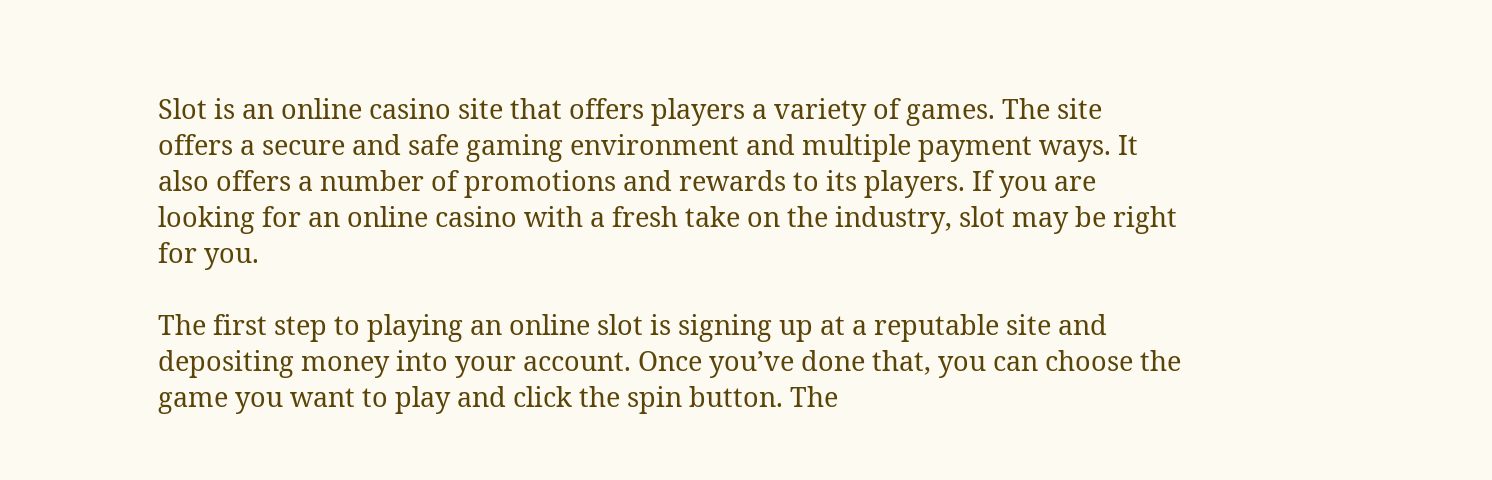Slot is an online casino site that offers players a variety of games. The site offers a secure and safe gaming environment and multiple payment ways. It also offers a number of promotions and rewards to its players. If you are looking for an online casino with a fresh take on the industry, slot may be right for you.

The first step to playing an online slot is signing up at a reputable site and depositing money into your account. Once you’ve done that, you can choose the game you want to play and click the spin button. The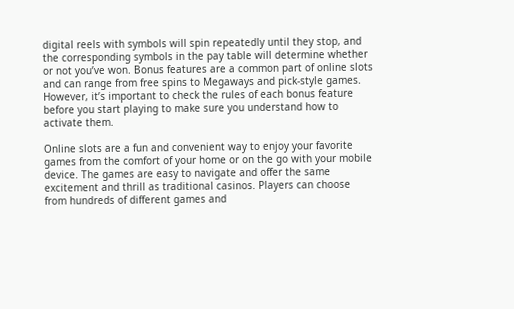digital reels with symbols will spin repeatedly until they stop, and the corresponding symbols in the pay table will determine whether or not you’ve won. Bonus features are a common part of online slots and can range from free spins to Megaways and pick-style games. However, it’s important to check the rules of each bonus feature before you start playing to make sure you understand how to activate them.

Online slots are a fun and convenient way to enjoy your favorite games from the comfort of your home or on the go with your mobile device. The games are easy to navigate and offer the same excitement and thrill as traditional casinos. Players can choose from hundreds of different games and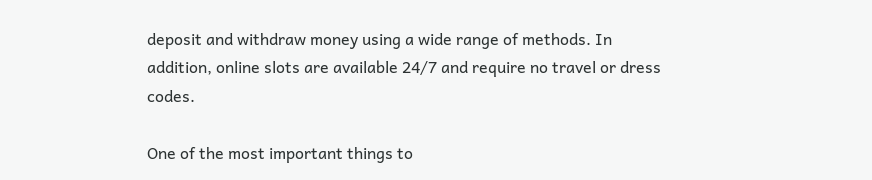deposit and withdraw money using a wide range of methods. In addition, online slots are available 24/7 and require no travel or dress codes.

One of the most important things to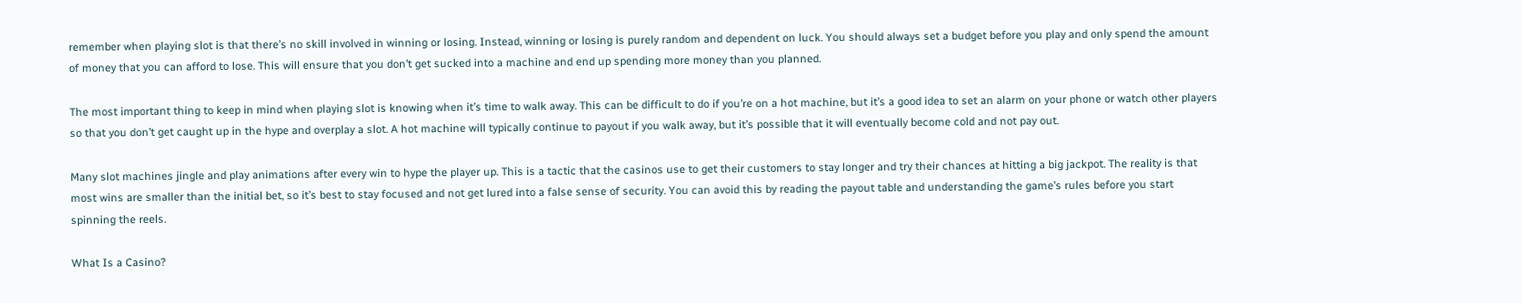remember when playing slot is that there’s no skill involved in winning or losing. Instead, winning or losing is purely random and dependent on luck. You should always set a budget before you play and only spend the amount of money that you can afford to lose. This will ensure that you don’t get sucked into a machine and end up spending more money than you planned.

The most important thing to keep in mind when playing slot is knowing when it’s time to walk away. This can be difficult to do if you’re on a hot machine, but it’s a good idea to set an alarm on your phone or watch other players so that you don’t get caught up in the hype and overplay a slot. A hot machine will typically continue to payout if you walk away, but it’s possible that it will eventually become cold and not pay out.

Many slot machines jingle and play animations after every win to hype the player up. This is a tactic that the casinos use to get their customers to stay longer and try their chances at hitting a big jackpot. The reality is that most wins are smaller than the initial bet, so it’s best to stay focused and not get lured into a false sense of security. You can avoid this by reading the payout table and understanding the game’s rules before you start spinning the reels.

What Is a Casino?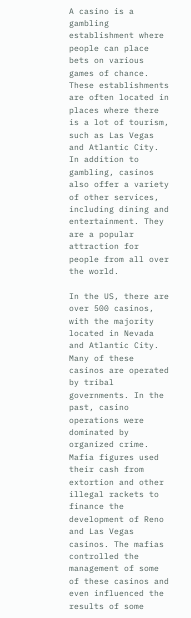A casino is a gambling establishment where people can place bets on various games of chance. These establishments are often located in places where there is a lot of tourism, such as Las Vegas and Atlantic City. In addition to gambling, casinos also offer a variety of other services, including dining and entertainment. They are a popular attraction for people from all over the world.

In the US, there are over 500 casinos, with the majority located in Nevada and Atlantic City. Many of these casinos are operated by tribal governments. In the past, casino operations were dominated by organized crime. Mafia figures used their cash from extortion and other illegal rackets to finance the development of Reno and Las Vegas casinos. The mafias controlled the management of some of these casinos and even influenced the results of some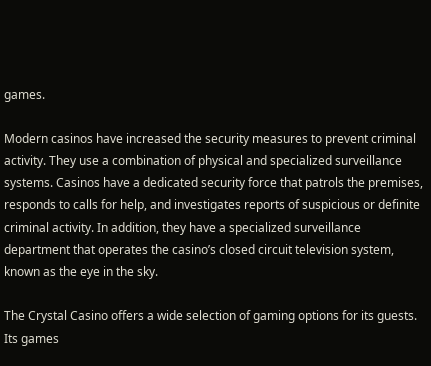games.

Modern casinos have increased the security measures to prevent criminal activity. They use a combination of physical and specialized surveillance systems. Casinos have a dedicated security force that patrols the premises, responds to calls for help, and investigates reports of suspicious or definite criminal activity. In addition, they have a specialized surveillance department that operates the casino’s closed circuit television system, known as the eye in the sky.

The Crystal Casino offers a wide selection of gaming options for its guests. Its games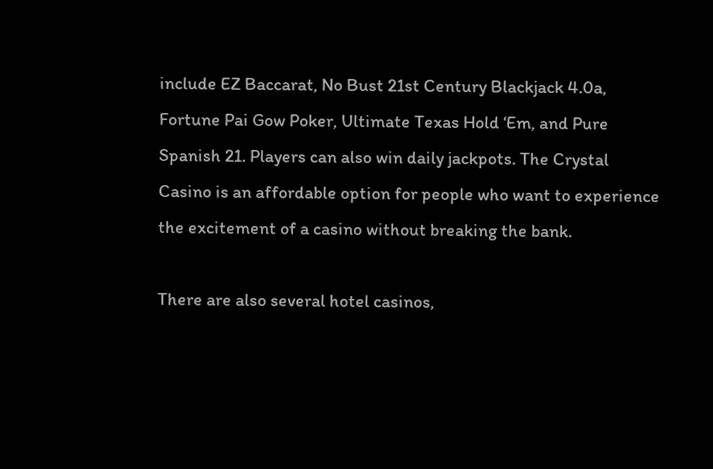include EZ Baccarat, No Bust 21st Century Blackjack 4.0a, Fortune Pai Gow Poker, Ultimate Texas Hold ‘Em, and Pure Spanish 21. Players can also win daily jackpots. The Crystal Casino is an affordable option for people who want to experience the excitement of a casino without breaking the bank.

There are also several hotel casinos,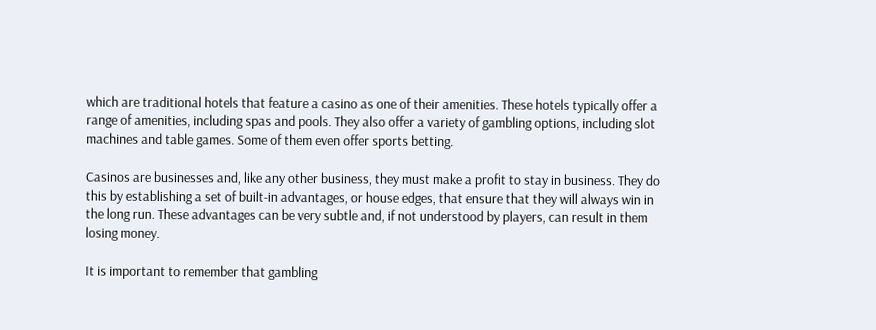which are traditional hotels that feature a casino as one of their amenities. These hotels typically offer a range of amenities, including spas and pools. They also offer a variety of gambling options, including slot machines and table games. Some of them even offer sports betting.

Casinos are businesses and, like any other business, they must make a profit to stay in business. They do this by establishing a set of built-in advantages, or house edges, that ensure that they will always win in the long run. These advantages can be very subtle and, if not understood by players, can result in them losing money.

It is important to remember that gambling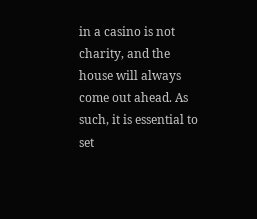in a casino is not charity, and the house will always come out ahead. As such, it is essential to set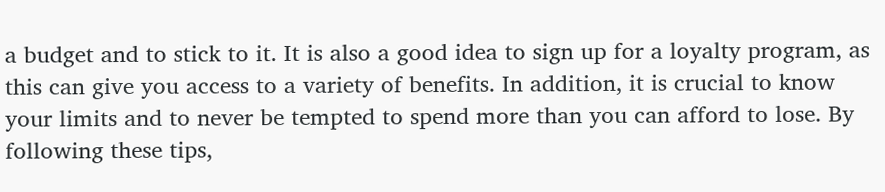a budget and to stick to it. It is also a good idea to sign up for a loyalty program, as this can give you access to a variety of benefits. In addition, it is crucial to know your limits and to never be tempted to spend more than you can afford to lose. By following these tips,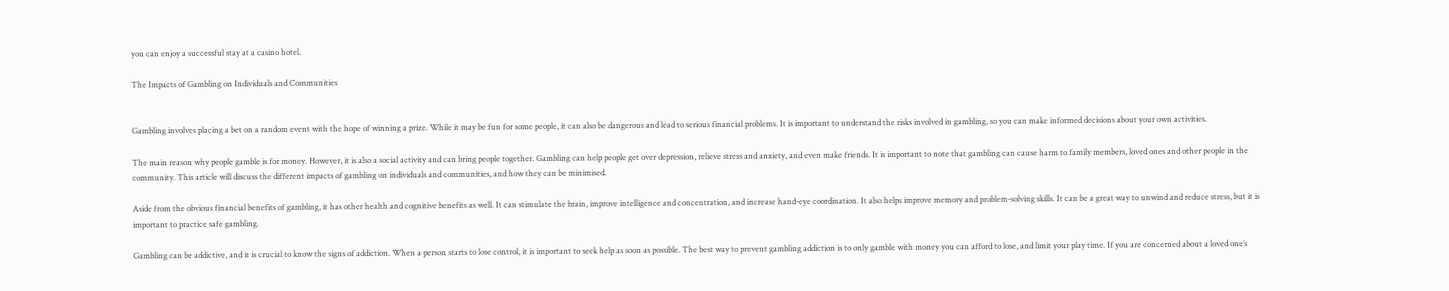you can enjoy a successful stay at a casino hotel.

The Impacts of Gambling on Individuals and Communities


Gambling involves placing a bet on a random event with the hope of winning a prize. While it may be fun for some people, it can also be dangerous and lead to serious financial problems. It is important to understand the risks involved in gambling, so you can make informed decisions about your own activities.

The main reason why people gamble is for money. However, it is also a social activity and can bring people together. Gambling can help people get over depression, relieve stress and anxiety, and even make friends. It is important to note that gambling can cause harm to family members, loved ones and other people in the community. This article will discuss the different impacts of gambling on individuals and communities, and how they can be minimised.

Aside from the obvious financial benefits of gambling, it has other health and cognitive benefits as well. It can stimulate the brain, improve intelligence and concentration, and increase hand-eye coordination. It also helps improve memory and problem-solving skills. It can be a great way to unwind and reduce stress, but it is important to practice safe gambling.

Gambling can be addictive, and it is crucial to know the signs of addiction. When a person starts to lose control, it is important to seek help as soon as possible. The best way to prevent gambling addiction is to only gamble with money you can afford to lose, and limit your play time. If you are concerned about a loved one’s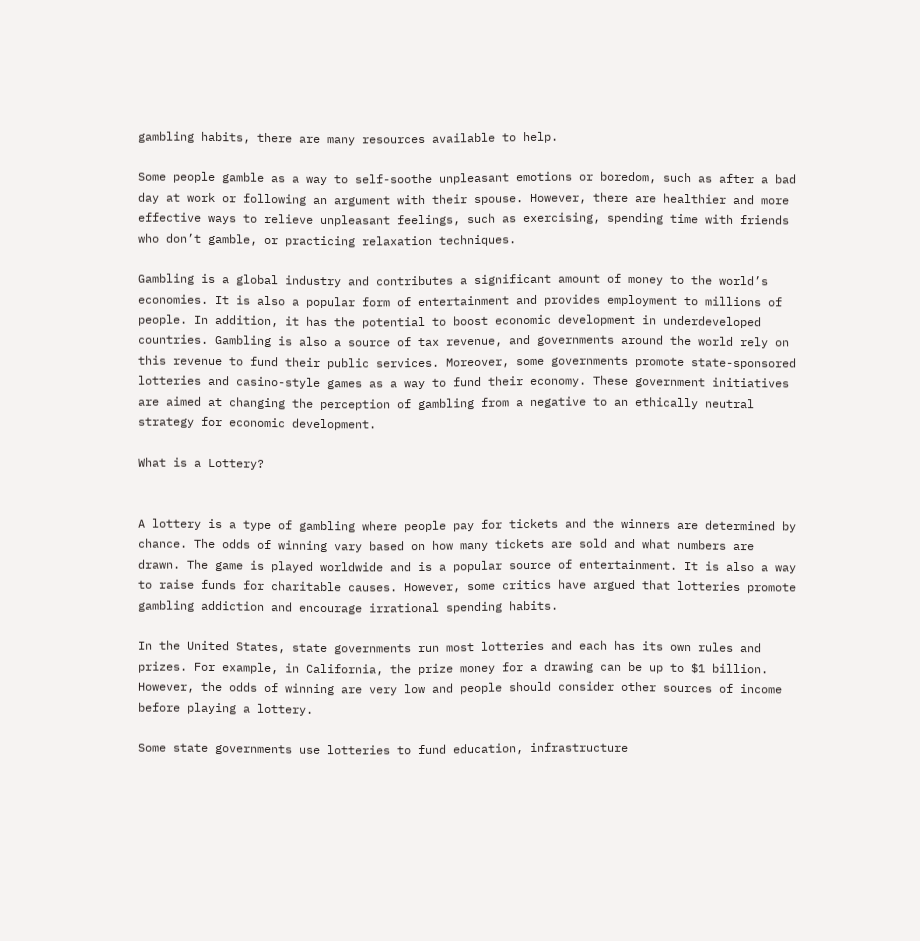gambling habits, there are many resources available to help.

Some people gamble as a way to self-soothe unpleasant emotions or boredom, such as after a bad day at work or following an argument with their spouse. However, there are healthier and more effective ways to relieve unpleasant feelings, such as exercising, spending time with friends who don’t gamble, or practicing relaxation techniques.

Gambling is a global industry and contributes a significant amount of money to the world’s economies. It is also a popular form of entertainment and provides employment to millions of people. In addition, it has the potential to boost economic development in underdeveloped countries. Gambling is also a source of tax revenue, and governments around the world rely on this revenue to fund their public services. Moreover, some governments promote state-sponsored lotteries and casino-style games as a way to fund their economy. These government initiatives are aimed at changing the perception of gambling from a negative to an ethically neutral strategy for economic development.

What is a Lottery?


A lottery is a type of gambling where people pay for tickets and the winners are determined by chance. The odds of winning vary based on how many tickets are sold and what numbers are drawn. The game is played worldwide and is a popular source of entertainment. It is also a way to raise funds for charitable causes. However, some critics have argued that lotteries promote gambling addiction and encourage irrational spending habits.

In the United States, state governments run most lotteries and each has its own rules and prizes. For example, in California, the prize money for a drawing can be up to $1 billion. However, the odds of winning are very low and people should consider other sources of income before playing a lottery.

Some state governments use lotteries to fund education, infrastructure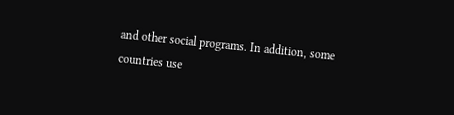and other social programs. In addition, some countries use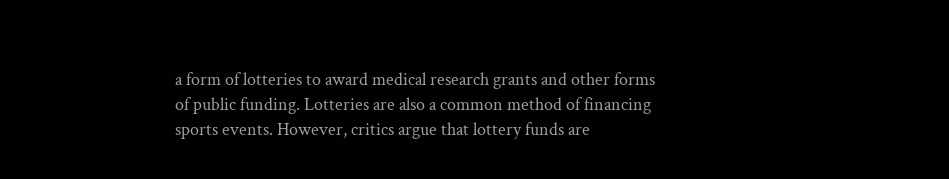a form of lotteries to award medical research grants and other forms of public funding. Lotteries are also a common method of financing sports events. However, critics argue that lottery funds are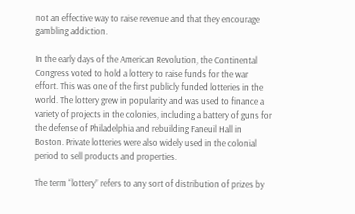not an effective way to raise revenue and that they encourage gambling addiction.

In the early days of the American Revolution, the Continental Congress voted to hold a lottery to raise funds for the war effort. This was one of the first publicly funded lotteries in the world. The lottery grew in popularity and was used to finance a variety of projects in the colonies, including a battery of guns for the defense of Philadelphia and rebuilding Faneuil Hall in Boston. Private lotteries were also widely used in the colonial period to sell products and properties.

The term “lottery” refers to any sort of distribution of prizes by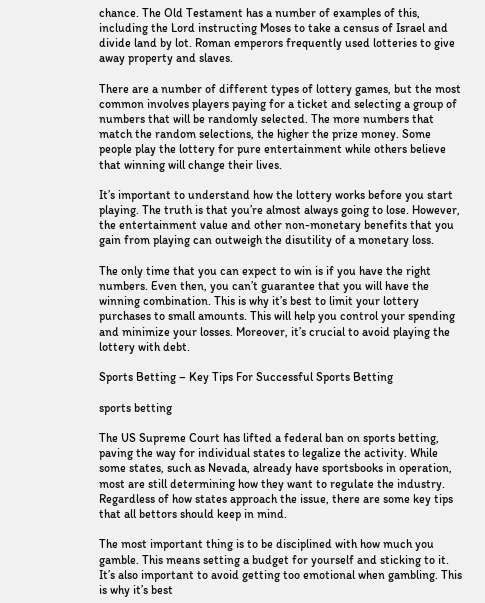chance. The Old Testament has a number of examples of this, including the Lord instructing Moses to take a census of Israel and divide land by lot. Roman emperors frequently used lotteries to give away property and slaves.

There are a number of different types of lottery games, but the most common involves players paying for a ticket and selecting a group of numbers that will be randomly selected. The more numbers that match the random selections, the higher the prize money. Some people play the lottery for pure entertainment while others believe that winning will change their lives.

It’s important to understand how the lottery works before you start playing. The truth is that you’re almost always going to lose. However, the entertainment value and other non-monetary benefits that you gain from playing can outweigh the disutility of a monetary loss.

The only time that you can expect to win is if you have the right numbers. Even then, you can’t guarantee that you will have the winning combination. This is why it’s best to limit your lottery purchases to small amounts. This will help you control your spending and minimize your losses. Moreover, it’s crucial to avoid playing the lottery with debt.

Sports Betting – Key Tips For Successful Sports Betting

sports betting

The US Supreme Court has lifted a federal ban on sports betting, paving the way for individual states to legalize the activity. While some states, such as Nevada, already have sportsbooks in operation, most are still determining how they want to regulate the industry. Regardless of how states approach the issue, there are some key tips that all bettors should keep in mind.

The most important thing is to be disciplined with how much you gamble. This means setting a budget for yourself and sticking to it. It’s also important to avoid getting too emotional when gambling. This is why it’s best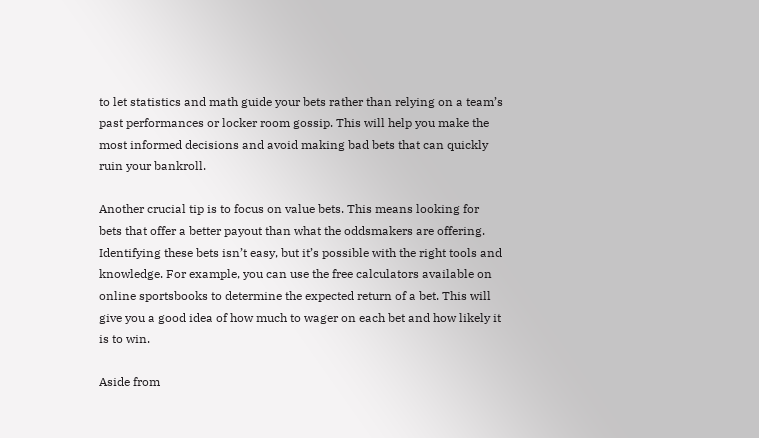to let statistics and math guide your bets rather than relying on a team’s past performances or locker room gossip. This will help you make the most informed decisions and avoid making bad bets that can quickly ruin your bankroll.

Another crucial tip is to focus on value bets. This means looking for bets that offer a better payout than what the oddsmakers are offering. Identifying these bets isn’t easy, but it’s possible with the right tools and knowledge. For example, you can use the free calculators available on online sportsbooks to determine the expected return of a bet. This will give you a good idea of how much to wager on each bet and how likely it is to win.

Aside from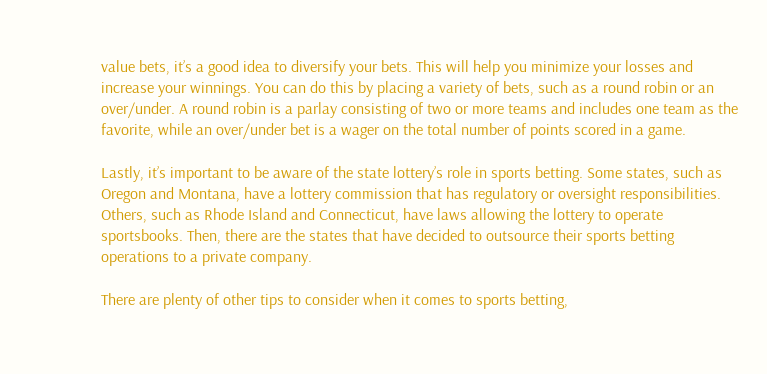value bets, it’s a good idea to diversify your bets. This will help you minimize your losses and increase your winnings. You can do this by placing a variety of bets, such as a round robin or an over/under. A round robin is a parlay consisting of two or more teams and includes one team as the favorite, while an over/under bet is a wager on the total number of points scored in a game.

Lastly, it’s important to be aware of the state lottery’s role in sports betting. Some states, such as Oregon and Montana, have a lottery commission that has regulatory or oversight responsibilities. Others, such as Rhode Island and Connecticut, have laws allowing the lottery to operate sportsbooks. Then, there are the states that have decided to outsource their sports betting operations to a private company.

There are plenty of other tips to consider when it comes to sports betting,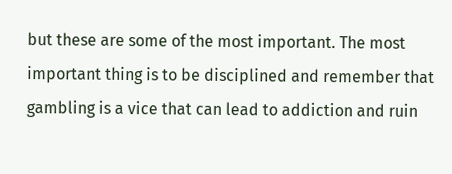but these are some of the most important. The most important thing is to be disciplined and remember that gambling is a vice that can lead to addiction and ruin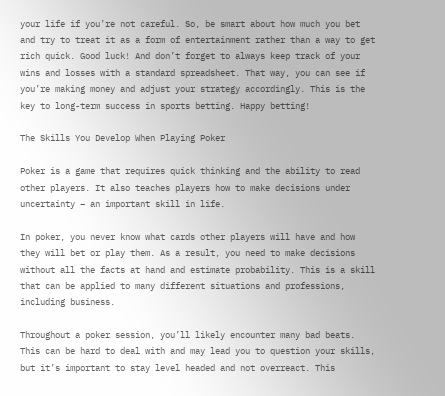your life if you’re not careful. So, be smart about how much you bet and try to treat it as a form of entertainment rather than a way to get rich quick. Good luck! And don’t forget to always keep track of your wins and losses with a standard spreadsheet. That way, you can see if you’re making money and adjust your strategy accordingly. This is the key to long-term success in sports betting. Happy betting!

The Skills You Develop When Playing Poker

Poker is a game that requires quick thinking and the ability to read other players. It also teaches players how to make decisions under uncertainty – an important skill in life.

In poker, you never know what cards other players will have and how they will bet or play them. As a result, you need to make decisions without all the facts at hand and estimate probability. This is a skill that can be applied to many different situations and professions, including business.

Throughout a poker session, you’ll likely encounter many bad beats. This can be hard to deal with and may lead you to question your skills, but it’s important to stay level headed and not overreact. This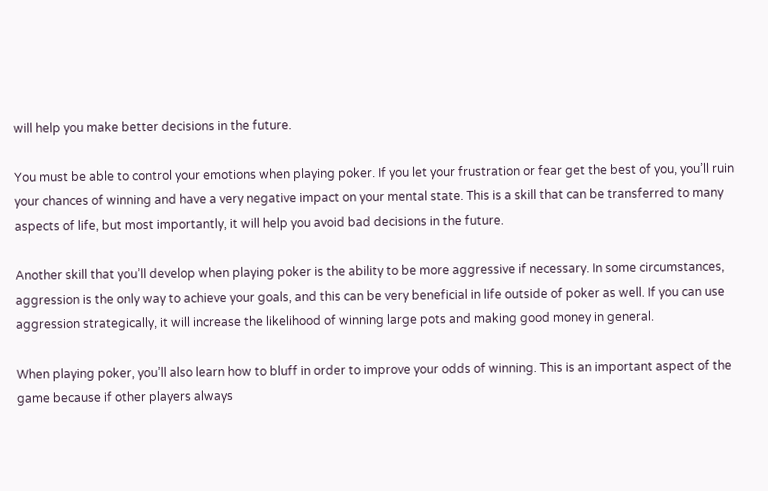will help you make better decisions in the future.

You must be able to control your emotions when playing poker. If you let your frustration or fear get the best of you, you’ll ruin your chances of winning and have a very negative impact on your mental state. This is a skill that can be transferred to many aspects of life, but most importantly, it will help you avoid bad decisions in the future.

Another skill that you’ll develop when playing poker is the ability to be more aggressive if necessary. In some circumstances, aggression is the only way to achieve your goals, and this can be very beneficial in life outside of poker as well. If you can use aggression strategically, it will increase the likelihood of winning large pots and making good money in general.

When playing poker, you’ll also learn how to bluff in order to improve your odds of winning. This is an important aspect of the game because if other players always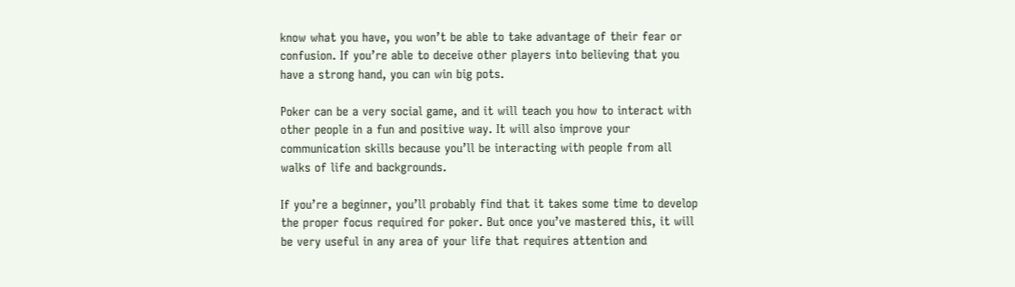know what you have, you won’t be able to take advantage of their fear or confusion. If you’re able to deceive other players into believing that you have a strong hand, you can win big pots.

Poker can be a very social game, and it will teach you how to interact with other people in a fun and positive way. It will also improve your communication skills because you’ll be interacting with people from all walks of life and backgrounds.

If you’re a beginner, you’ll probably find that it takes some time to develop the proper focus required for poker. But once you’ve mastered this, it will be very useful in any area of your life that requires attention and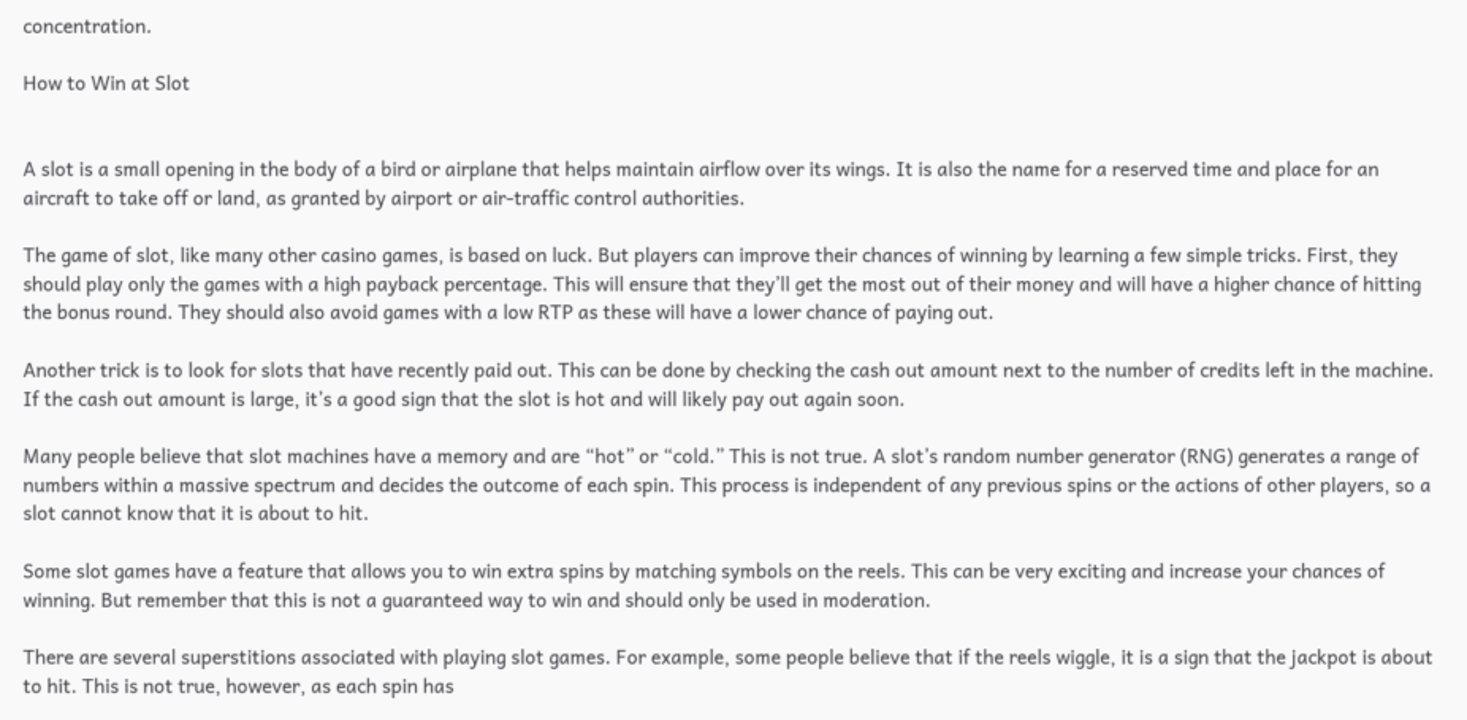concentration.

How to Win at Slot


A slot is a small opening in the body of a bird or airplane that helps maintain airflow over its wings. It is also the name for a reserved time and place for an aircraft to take off or land, as granted by airport or air-traffic control authorities.

The game of slot, like many other casino games, is based on luck. But players can improve their chances of winning by learning a few simple tricks. First, they should play only the games with a high payback percentage. This will ensure that they’ll get the most out of their money and will have a higher chance of hitting the bonus round. They should also avoid games with a low RTP as these will have a lower chance of paying out.

Another trick is to look for slots that have recently paid out. This can be done by checking the cash out amount next to the number of credits left in the machine. If the cash out amount is large, it’s a good sign that the slot is hot and will likely pay out again soon.

Many people believe that slot machines have a memory and are “hot” or “cold.” This is not true. A slot’s random number generator (RNG) generates a range of numbers within a massive spectrum and decides the outcome of each spin. This process is independent of any previous spins or the actions of other players, so a slot cannot know that it is about to hit.

Some slot games have a feature that allows you to win extra spins by matching symbols on the reels. This can be very exciting and increase your chances of winning. But remember that this is not a guaranteed way to win and should only be used in moderation.

There are several superstitions associated with playing slot games. For example, some people believe that if the reels wiggle, it is a sign that the jackpot is about to hit. This is not true, however, as each spin has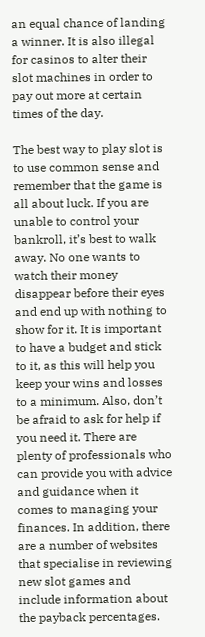an equal chance of landing a winner. It is also illegal for casinos to alter their slot machines in order to pay out more at certain times of the day.

The best way to play slot is to use common sense and remember that the game is all about luck. If you are unable to control your bankroll, it’s best to walk away. No one wants to watch their money disappear before their eyes and end up with nothing to show for it. It is important to have a budget and stick to it, as this will help you keep your wins and losses to a minimum. Also, don’t be afraid to ask for help if you need it. There are plenty of professionals who can provide you with advice and guidance when it comes to managing your finances. In addition, there are a number of websites that specialise in reviewing new slot games and include information about the payback percentages.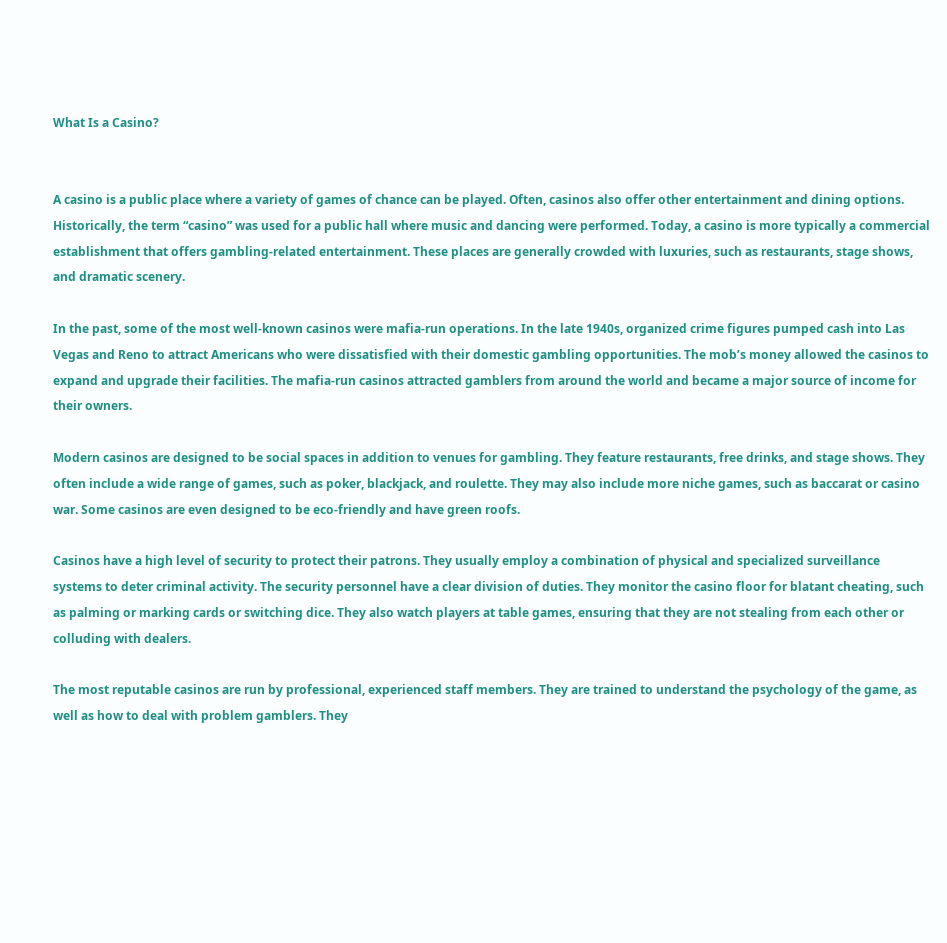What Is a Casino?


A casino is a public place where a variety of games of chance can be played. Often, casinos also offer other entertainment and dining options. Historically, the term “casino” was used for a public hall where music and dancing were performed. Today, a casino is more typically a commercial establishment that offers gambling-related entertainment. These places are generally crowded with luxuries, such as restaurants, stage shows, and dramatic scenery.

In the past, some of the most well-known casinos were mafia-run operations. In the late 1940s, organized crime figures pumped cash into Las Vegas and Reno to attract Americans who were dissatisfied with their domestic gambling opportunities. The mob’s money allowed the casinos to expand and upgrade their facilities. The mafia-run casinos attracted gamblers from around the world and became a major source of income for their owners.

Modern casinos are designed to be social spaces in addition to venues for gambling. They feature restaurants, free drinks, and stage shows. They often include a wide range of games, such as poker, blackjack, and roulette. They may also include more niche games, such as baccarat or casino war. Some casinos are even designed to be eco-friendly and have green roofs.

Casinos have a high level of security to protect their patrons. They usually employ a combination of physical and specialized surveillance systems to deter criminal activity. The security personnel have a clear division of duties. They monitor the casino floor for blatant cheating, such as palming or marking cards or switching dice. They also watch players at table games, ensuring that they are not stealing from each other or colluding with dealers.

The most reputable casinos are run by professional, experienced staff members. They are trained to understand the psychology of the game, as well as how to deal with problem gamblers. They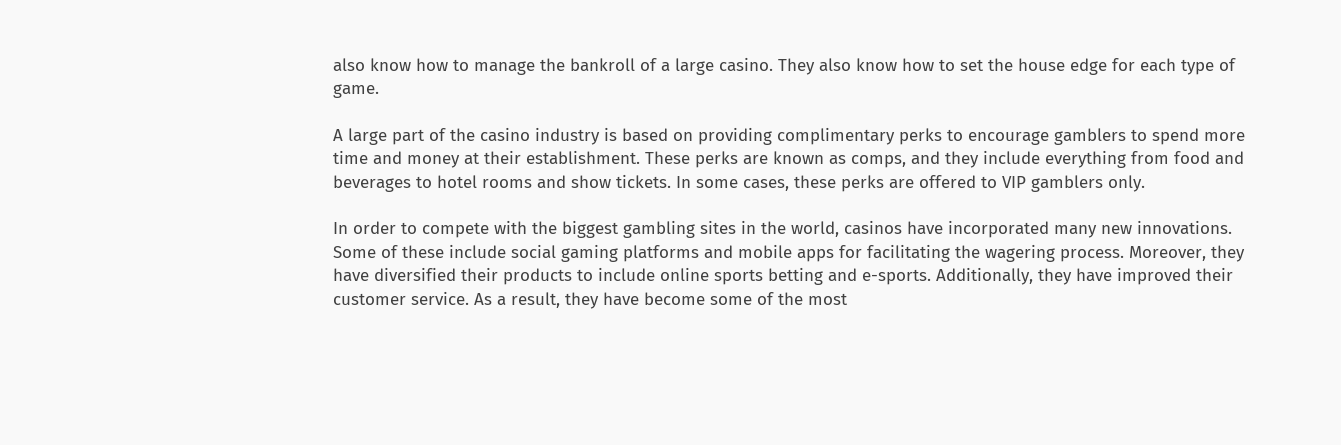also know how to manage the bankroll of a large casino. They also know how to set the house edge for each type of game.

A large part of the casino industry is based on providing complimentary perks to encourage gamblers to spend more time and money at their establishment. These perks are known as comps, and they include everything from food and beverages to hotel rooms and show tickets. In some cases, these perks are offered to VIP gamblers only.

In order to compete with the biggest gambling sites in the world, casinos have incorporated many new innovations. Some of these include social gaming platforms and mobile apps for facilitating the wagering process. Moreover, they have diversified their products to include online sports betting and e-sports. Additionally, they have improved their customer service. As a result, they have become some of the most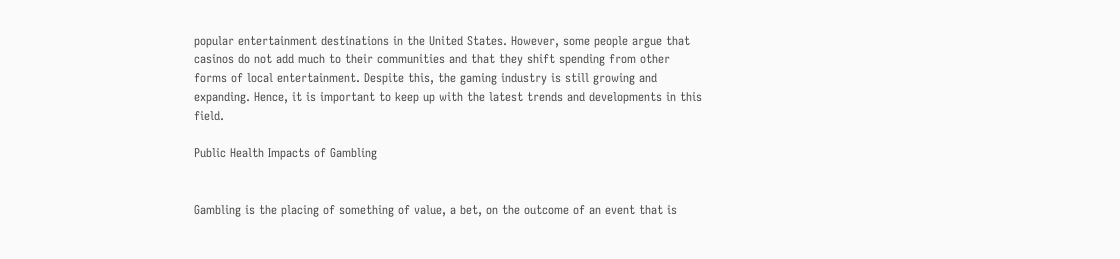popular entertainment destinations in the United States. However, some people argue that casinos do not add much to their communities and that they shift spending from other forms of local entertainment. Despite this, the gaming industry is still growing and expanding. Hence, it is important to keep up with the latest trends and developments in this field.

Public Health Impacts of Gambling


Gambling is the placing of something of value, a bet, on the outcome of an event that is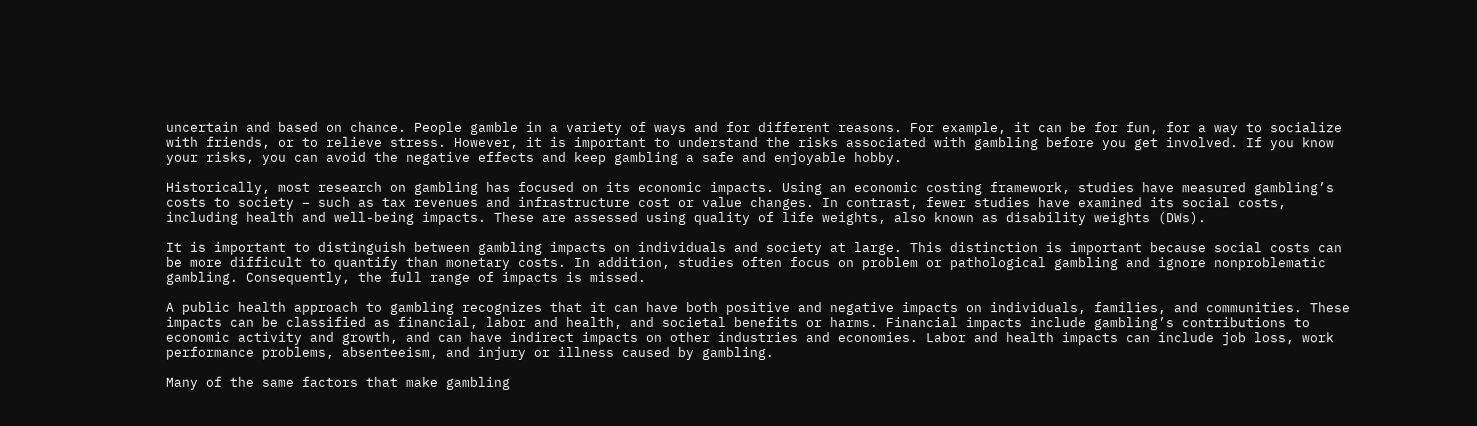uncertain and based on chance. People gamble in a variety of ways and for different reasons. For example, it can be for fun, for a way to socialize with friends, or to relieve stress. However, it is important to understand the risks associated with gambling before you get involved. If you know your risks, you can avoid the negative effects and keep gambling a safe and enjoyable hobby.

Historically, most research on gambling has focused on its economic impacts. Using an economic costing framework, studies have measured gambling’s costs to society – such as tax revenues and infrastructure cost or value changes. In contrast, fewer studies have examined its social costs, including health and well-being impacts. These are assessed using quality of life weights, also known as disability weights (DWs).

It is important to distinguish between gambling impacts on individuals and society at large. This distinction is important because social costs can be more difficult to quantify than monetary costs. In addition, studies often focus on problem or pathological gambling and ignore nonproblematic gambling. Consequently, the full range of impacts is missed.

A public health approach to gambling recognizes that it can have both positive and negative impacts on individuals, families, and communities. These impacts can be classified as financial, labor and health, and societal benefits or harms. Financial impacts include gambling’s contributions to economic activity and growth, and can have indirect impacts on other industries and economies. Labor and health impacts can include job loss, work performance problems, absenteeism, and injury or illness caused by gambling.

Many of the same factors that make gambling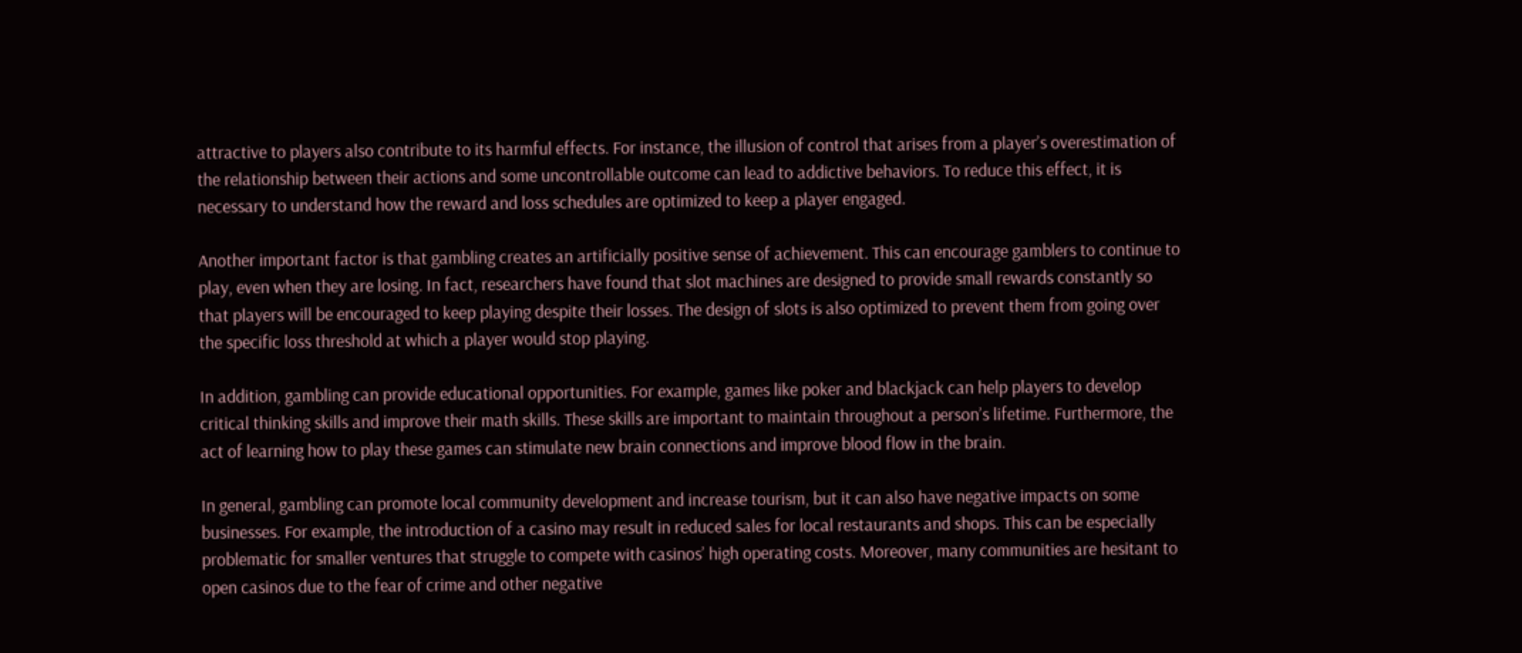attractive to players also contribute to its harmful effects. For instance, the illusion of control that arises from a player’s overestimation of the relationship between their actions and some uncontrollable outcome can lead to addictive behaviors. To reduce this effect, it is necessary to understand how the reward and loss schedules are optimized to keep a player engaged.

Another important factor is that gambling creates an artificially positive sense of achievement. This can encourage gamblers to continue to play, even when they are losing. In fact, researchers have found that slot machines are designed to provide small rewards constantly so that players will be encouraged to keep playing despite their losses. The design of slots is also optimized to prevent them from going over the specific loss threshold at which a player would stop playing.

In addition, gambling can provide educational opportunities. For example, games like poker and blackjack can help players to develop critical thinking skills and improve their math skills. These skills are important to maintain throughout a person’s lifetime. Furthermore, the act of learning how to play these games can stimulate new brain connections and improve blood flow in the brain.

In general, gambling can promote local community development and increase tourism, but it can also have negative impacts on some businesses. For example, the introduction of a casino may result in reduced sales for local restaurants and shops. This can be especially problematic for smaller ventures that struggle to compete with casinos’ high operating costs. Moreover, many communities are hesitant to open casinos due to the fear of crime and other negative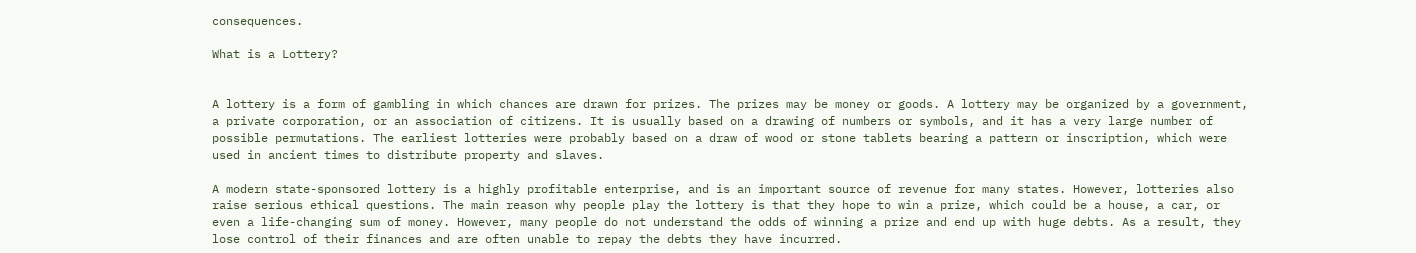consequences.

What is a Lottery?


A lottery is a form of gambling in which chances are drawn for prizes. The prizes may be money or goods. A lottery may be organized by a government, a private corporation, or an association of citizens. It is usually based on a drawing of numbers or symbols, and it has a very large number of possible permutations. The earliest lotteries were probably based on a draw of wood or stone tablets bearing a pattern or inscription, which were used in ancient times to distribute property and slaves.

A modern state-sponsored lottery is a highly profitable enterprise, and is an important source of revenue for many states. However, lotteries also raise serious ethical questions. The main reason why people play the lottery is that they hope to win a prize, which could be a house, a car, or even a life-changing sum of money. However, many people do not understand the odds of winning a prize and end up with huge debts. As a result, they lose control of their finances and are often unable to repay the debts they have incurred.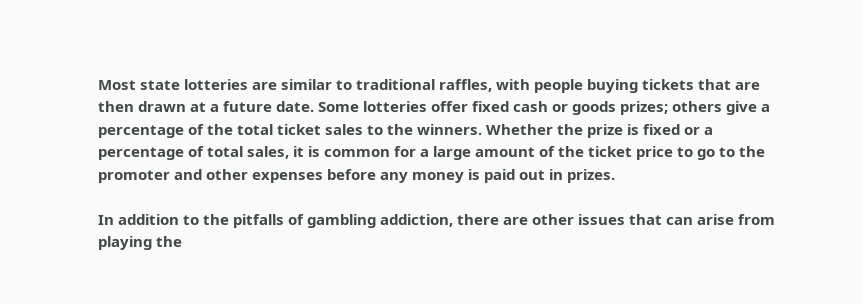Most state lotteries are similar to traditional raffles, with people buying tickets that are then drawn at a future date. Some lotteries offer fixed cash or goods prizes; others give a percentage of the total ticket sales to the winners. Whether the prize is fixed or a percentage of total sales, it is common for a large amount of the ticket price to go to the promoter and other expenses before any money is paid out in prizes.

In addition to the pitfalls of gambling addiction, there are other issues that can arise from playing the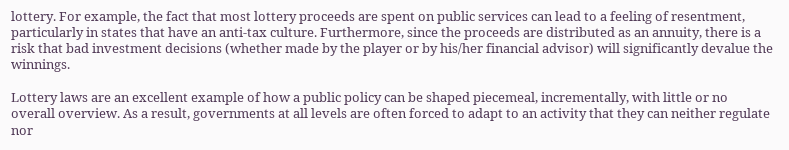lottery. For example, the fact that most lottery proceeds are spent on public services can lead to a feeling of resentment, particularly in states that have an anti-tax culture. Furthermore, since the proceeds are distributed as an annuity, there is a risk that bad investment decisions (whether made by the player or by his/her financial advisor) will significantly devalue the winnings.

Lottery laws are an excellent example of how a public policy can be shaped piecemeal, incrementally, with little or no overall overview. As a result, governments at all levels are often forced to adapt to an activity that they can neither regulate nor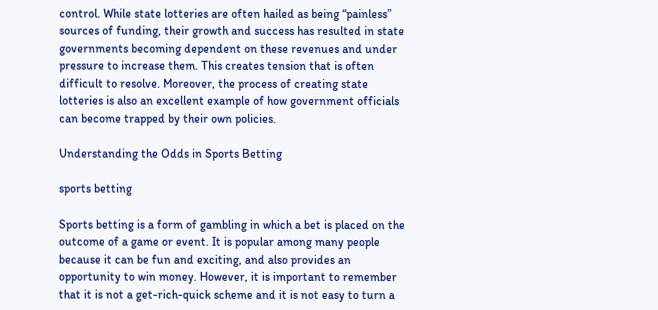control. While state lotteries are often hailed as being “painless” sources of funding, their growth and success has resulted in state governments becoming dependent on these revenues and under pressure to increase them. This creates tension that is often difficult to resolve. Moreover, the process of creating state lotteries is also an excellent example of how government officials can become trapped by their own policies.

Understanding the Odds in Sports Betting

sports betting

Sports betting is a form of gambling in which a bet is placed on the outcome of a game or event. It is popular among many people because it can be fun and exciting, and also provides an opportunity to win money. However, it is important to remember that it is not a get-rich-quick scheme and it is not easy to turn a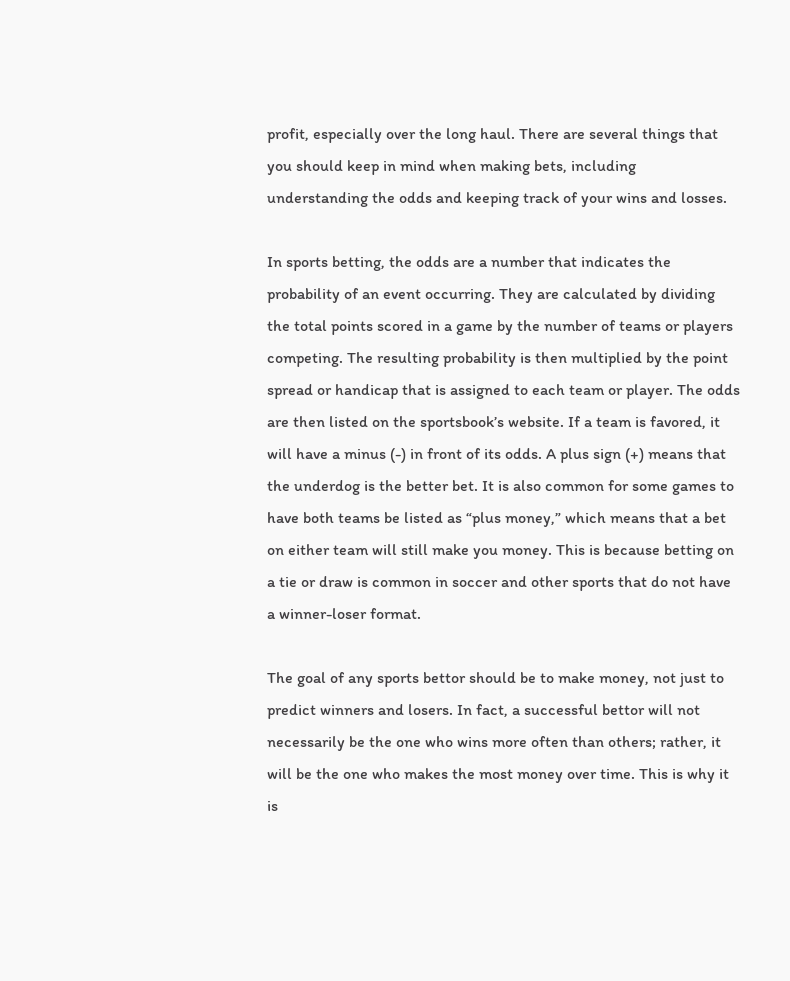profit, especially over the long haul. There are several things that you should keep in mind when making bets, including understanding the odds and keeping track of your wins and losses.

In sports betting, the odds are a number that indicates the probability of an event occurring. They are calculated by dividing the total points scored in a game by the number of teams or players competing. The resulting probability is then multiplied by the point spread or handicap that is assigned to each team or player. The odds are then listed on the sportsbook’s website. If a team is favored, it will have a minus (-) in front of its odds. A plus sign (+) means that the underdog is the better bet. It is also common for some games to have both teams be listed as “plus money,” which means that a bet on either team will still make you money. This is because betting on a tie or draw is common in soccer and other sports that do not have a winner-loser format.

The goal of any sports bettor should be to make money, not just to predict winners and losers. In fact, a successful bettor will not necessarily be the one who wins more often than others; rather, it will be the one who makes the most money over time. This is why it is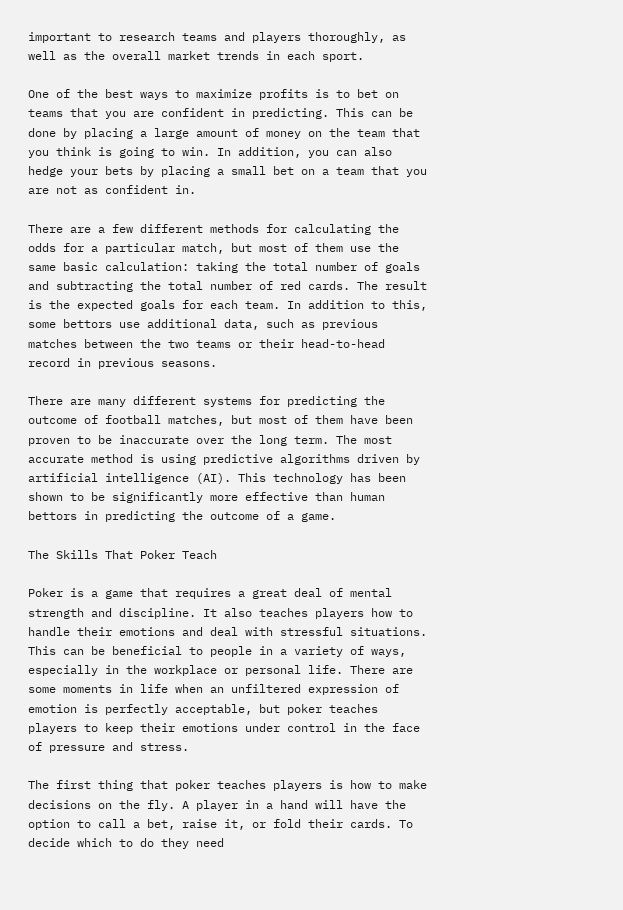important to research teams and players thoroughly, as well as the overall market trends in each sport.

One of the best ways to maximize profits is to bet on teams that you are confident in predicting. This can be done by placing a large amount of money on the team that you think is going to win. In addition, you can also hedge your bets by placing a small bet on a team that you are not as confident in.

There are a few different methods for calculating the odds for a particular match, but most of them use the same basic calculation: taking the total number of goals and subtracting the total number of red cards. The result is the expected goals for each team. In addition to this, some bettors use additional data, such as previous matches between the two teams or their head-to-head record in previous seasons.

There are many different systems for predicting the outcome of football matches, but most of them have been proven to be inaccurate over the long term. The most accurate method is using predictive algorithms driven by artificial intelligence (AI). This technology has been shown to be significantly more effective than human bettors in predicting the outcome of a game.

The Skills That Poker Teach

Poker is a game that requires a great deal of mental strength and discipline. It also teaches players how to handle their emotions and deal with stressful situations. This can be beneficial to people in a variety of ways, especially in the workplace or personal life. There are some moments in life when an unfiltered expression of emotion is perfectly acceptable, but poker teaches players to keep their emotions under control in the face of pressure and stress.

The first thing that poker teaches players is how to make decisions on the fly. A player in a hand will have the option to call a bet, raise it, or fold their cards. To decide which to do they need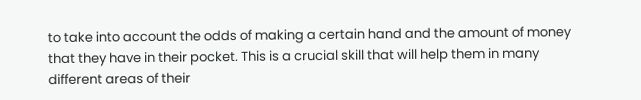to take into account the odds of making a certain hand and the amount of money that they have in their pocket. This is a crucial skill that will help them in many different areas of their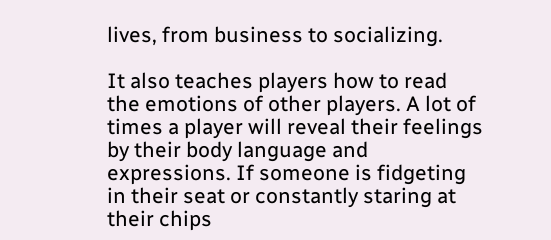lives, from business to socializing.

It also teaches players how to read the emotions of other players. A lot of times a player will reveal their feelings by their body language and expressions. If someone is fidgeting in their seat or constantly staring at their chips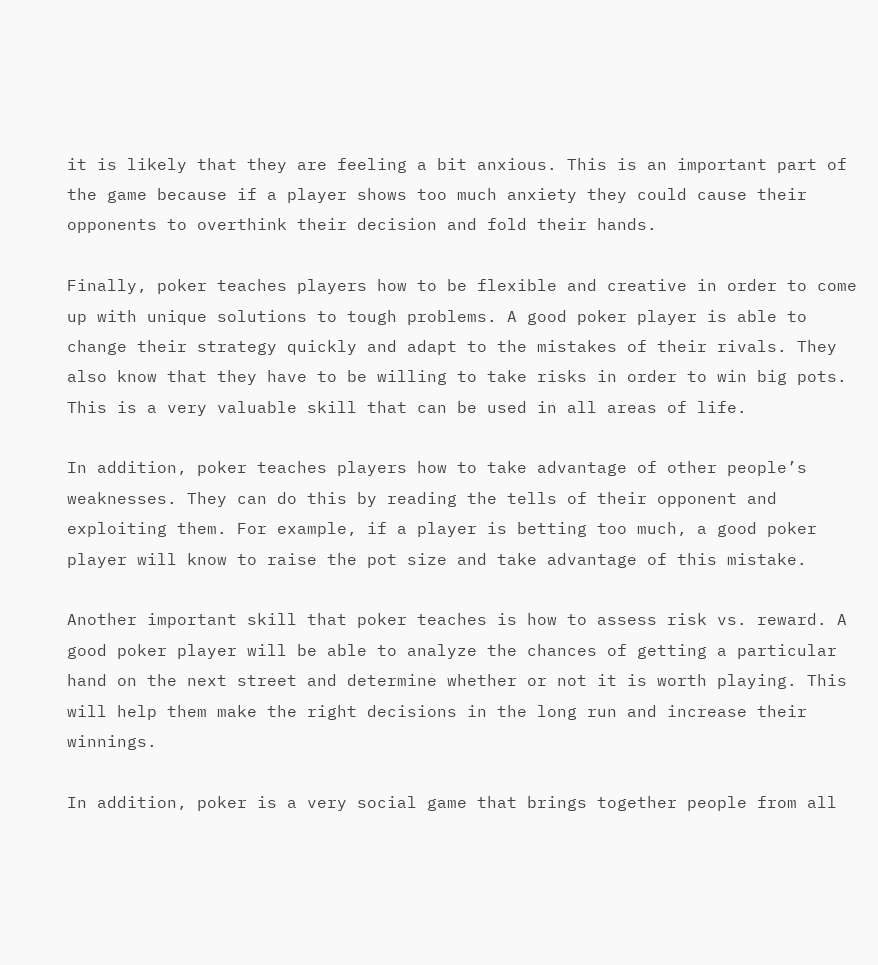it is likely that they are feeling a bit anxious. This is an important part of the game because if a player shows too much anxiety they could cause their opponents to overthink their decision and fold their hands.

Finally, poker teaches players how to be flexible and creative in order to come up with unique solutions to tough problems. A good poker player is able to change their strategy quickly and adapt to the mistakes of their rivals. They also know that they have to be willing to take risks in order to win big pots. This is a very valuable skill that can be used in all areas of life.

In addition, poker teaches players how to take advantage of other people’s weaknesses. They can do this by reading the tells of their opponent and exploiting them. For example, if a player is betting too much, a good poker player will know to raise the pot size and take advantage of this mistake.

Another important skill that poker teaches is how to assess risk vs. reward. A good poker player will be able to analyze the chances of getting a particular hand on the next street and determine whether or not it is worth playing. This will help them make the right decisions in the long run and increase their winnings.

In addition, poker is a very social game that brings together people from all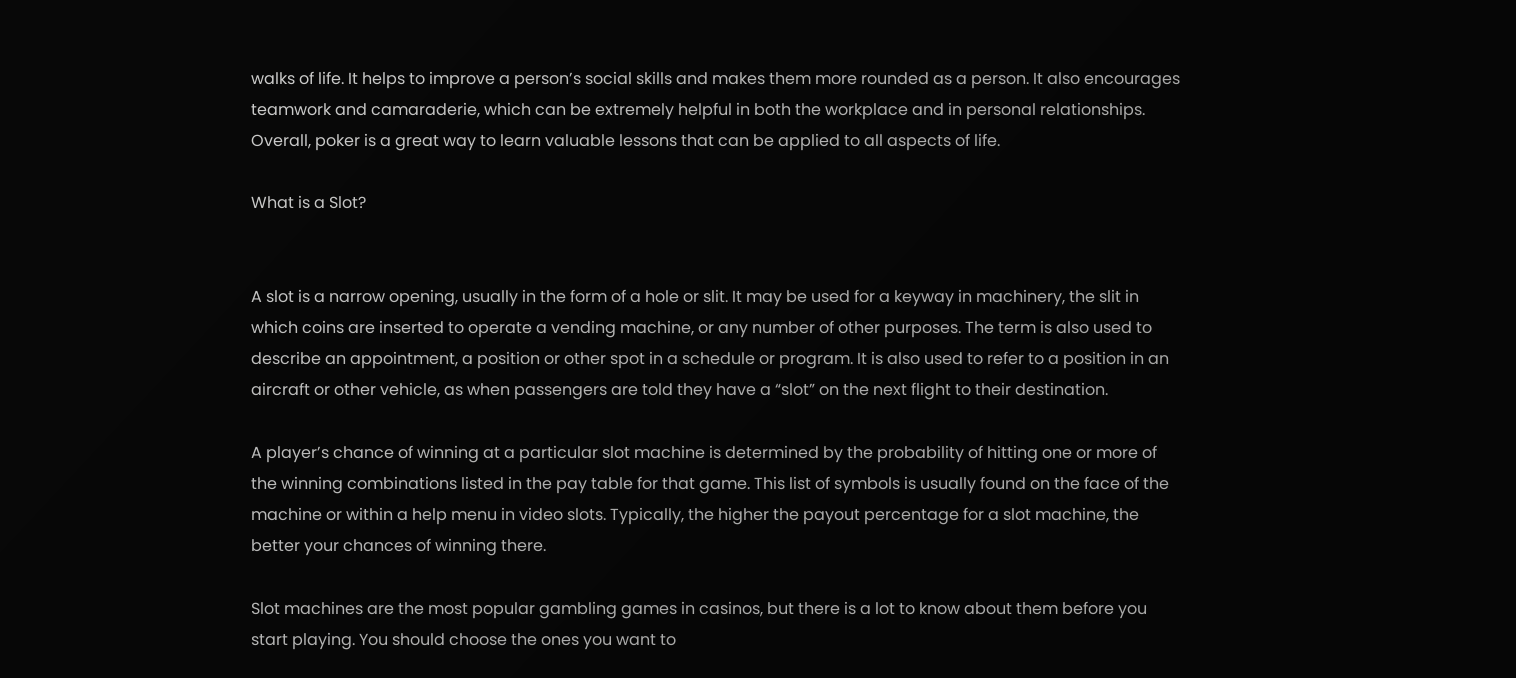walks of life. It helps to improve a person’s social skills and makes them more rounded as a person. It also encourages teamwork and camaraderie, which can be extremely helpful in both the workplace and in personal relationships. Overall, poker is a great way to learn valuable lessons that can be applied to all aspects of life.

What is a Slot?


A slot is a narrow opening, usually in the form of a hole or slit. It may be used for a keyway in machinery, the slit in which coins are inserted to operate a vending machine, or any number of other purposes. The term is also used to describe an appointment, a position or other spot in a schedule or program. It is also used to refer to a position in an aircraft or other vehicle, as when passengers are told they have a “slot” on the next flight to their destination.

A player’s chance of winning at a particular slot machine is determined by the probability of hitting one or more of the winning combinations listed in the pay table for that game. This list of symbols is usually found on the face of the machine or within a help menu in video slots. Typically, the higher the payout percentage for a slot machine, the better your chances of winning there.

Slot machines are the most popular gambling games in casinos, but there is a lot to know about them before you start playing. You should choose the ones you want to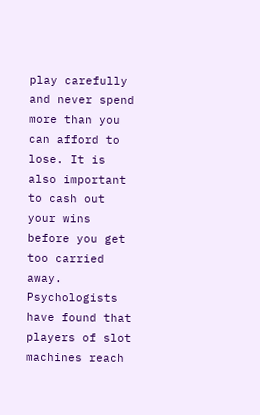play carefully and never spend more than you can afford to lose. It is also important to cash out your wins before you get too carried away. Psychologists have found that players of slot machines reach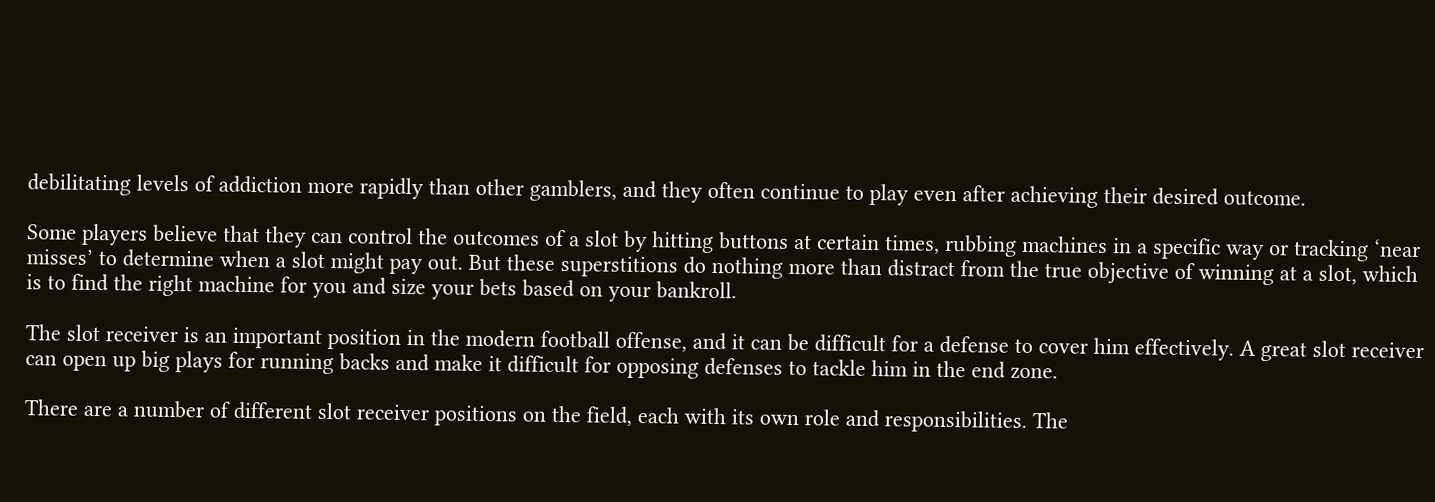debilitating levels of addiction more rapidly than other gamblers, and they often continue to play even after achieving their desired outcome.

Some players believe that they can control the outcomes of a slot by hitting buttons at certain times, rubbing machines in a specific way or tracking ‘near misses’ to determine when a slot might pay out. But these superstitions do nothing more than distract from the true objective of winning at a slot, which is to find the right machine for you and size your bets based on your bankroll.

The slot receiver is an important position in the modern football offense, and it can be difficult for a defense to cover him effectively. A great slot receiver can open up big plays for running backs and make it difficult for opposing defenses to tackle him in the end zone.

There are a number of different slot receiver positions on the field, each with its own role and responsibilities. The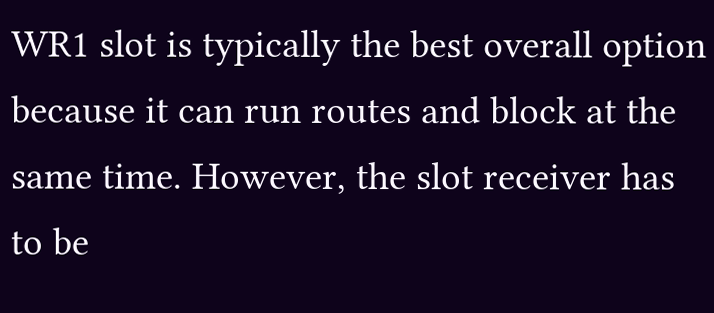WR1 slot is typically the best overall option because it can run routes and block at the same time. However, the slot receiver has to be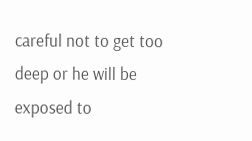careful not to get too deep or he will be exposed to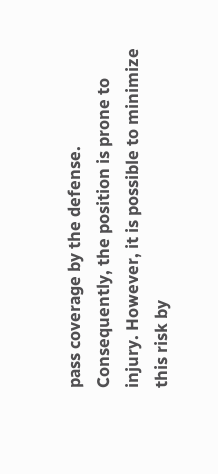pass coverage by the defense. Consequently, the position is prone to injury. However, it is possible to minimize this risk by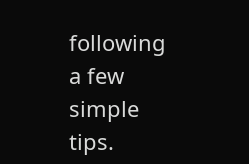following a few simple tips.